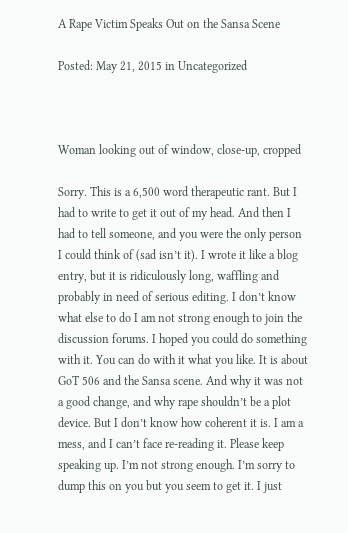A Rape Victim Speaks Out on the Sansa Scene

Posted: May 21, 2015 in Uncategorized



Woman looking out of window, close-up, cropped

Sorry. This is a 6,500 word therapeutic rant. But I had to write to get it out of my head. And then I had to tell someone, and you were the only person I could think of (sad isn’t it). I wrote it like a blog entry, but it is ridiculously long, waffling and probably in need of serious editing. I don’t know what else to do I am not strong enough to join the discussion forums. I hoped you could do something with it. You can do with it what you like. It is about GoT 506 and the Sansa scene. And why it was not a good change, and why rape shouldn’t be a plot device. But I don’t know how coherent it is. I am a mess, and I can’t face re-reading it. Please keep speaking up. I’m not strong enough. I’m sorry to dump this on you but you seem to get it. I just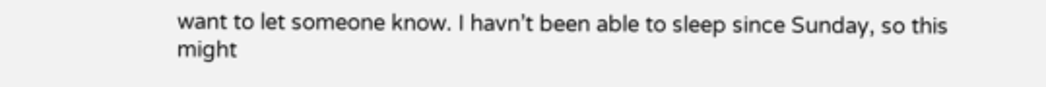want to let someone know. I havn’t been able to sleep since Sunday, so this might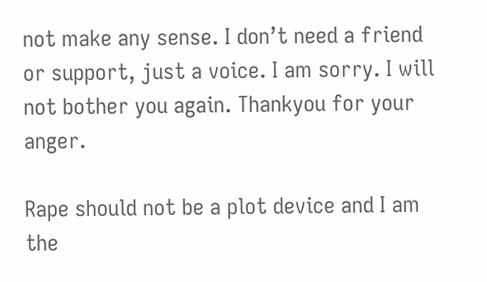not make any sense. I don’t need a friend or support, just a voice. I am sorry. I will not bother you again. Thankyou for your anger.

Rape should not be a plot device and I am the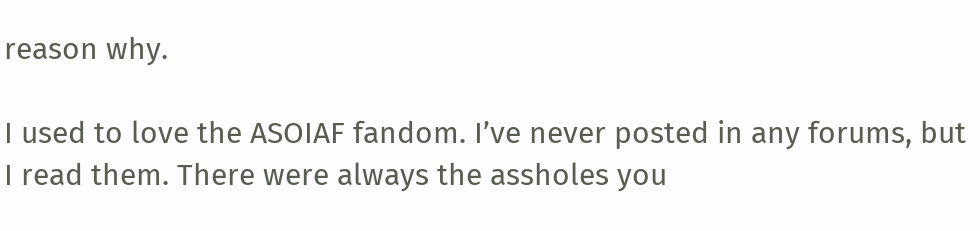reason why.

I used to love the ASOIAF fandom. I’ve never posted in any forums, but I read them. There were always the assholes you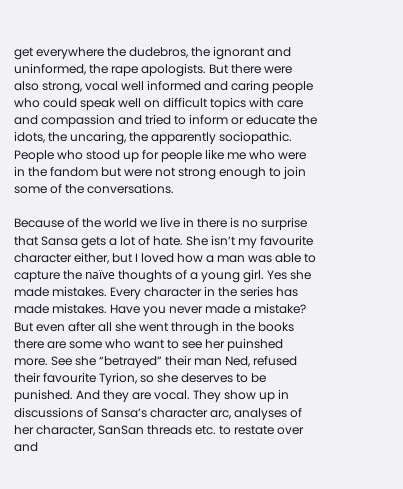get everywhere the dudebros, the ignorant and uninformed, the rape apologists. But there were also strong, vocal well informed and caring people who could speak well on difficult topics with care and compassion and tried to inform or educate the idots, the uncaring, the apparently sociopathic. People who stood up for people like me who were in the fandom but were not strong enough to join some of the conversations.

Because of the world we live in there is no surprise that Sansa gets a lot of hate. She isn’t my favourite character either, but I loved how a man was able to capture the naïve thoughts of a young girl. Yes she made mistakes. Every character in the series has made mistakes. Have you never made a mistake? But even after all she went through in the books there are some who want to see her puinshed more. See she “betrayed” their man Ned, refused their favourite Tyrion, so she deserves to be punished. And they are vocal. They show up in discussions of Sansa’s character arc, analyses of her character, SanSan threads etc. to restate over and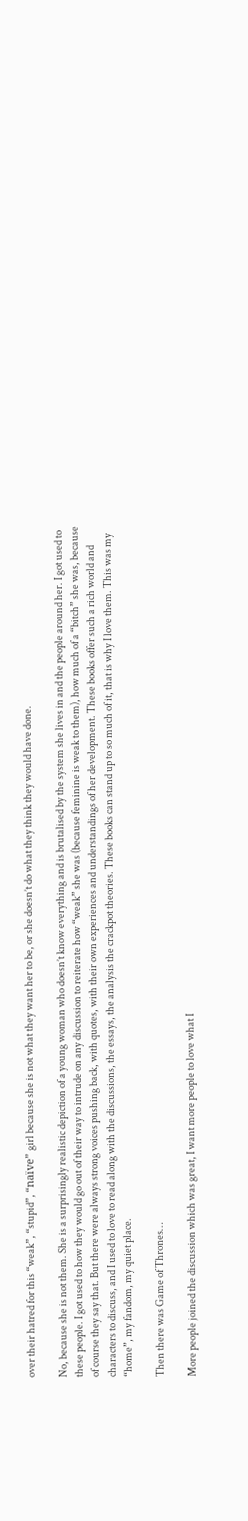over their hatred for this “weak”, “stupid”, “naïve” girl because she is not what they want her to be, or she doesn’t do what they think they would have done.

No, because she is not them. She is a surprisingly realistic depiction of a young woman who doesn’t know everything and is brutalised by the system she lives in and the people around her. I got used to these people. I got used to how they would go out of their way to intrude on any discussion to reiterate how “weak” she was (because feminine is weak to them), how much of a “bitch” she was, because of course they say that. But there were always strong voices pushing back, with quotes, with their own experiences and understandings of her development. These books offer such a rich world and characters to discuss, and I used to love to read along with the discussions, the essays, the analysis the crackpot theories. These books can stand up to so much of it, that is why I love them. This was my “home”, my fandom, my quiet place.

Then there was Game of Thrones…

More people joined the discussion which was great, I want more people to love what I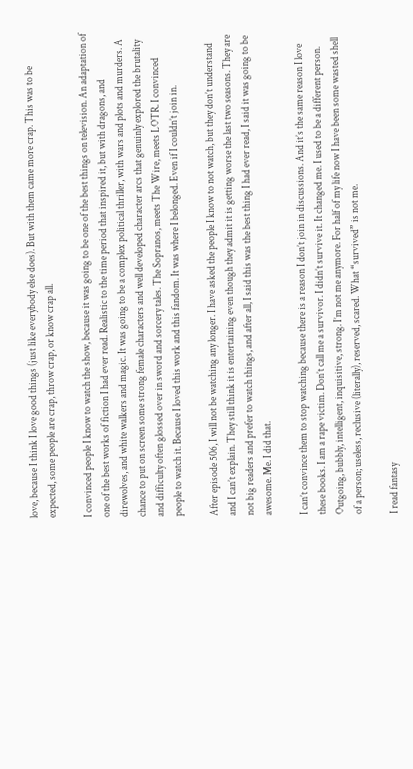love, because I think I love good things (just like everybody else does). But with them came more crap. This was to be expected, some people are crap, throw crap, or know crap all.

I convinced people I know to watch the show, because it was going to be one of the best things on television. An adaptation of one of the best works of fiction I had ever read. Realistic to the time period that inspired it, but with dragons, and direwolves, and white walkers and magic. It was going to be a complex political thriller, with wars and plots and murders. A chance to put on screen some strong female characters and well developed character arcs that genuinly explored the brutality and difficulty often glossed over in sword and sorcery tales. The Sopranos, meets The Wire, meets LOTR. I convinced people to watch it. Because I loved this work and this fandom. It was where I belonged. Even if I couldn’t join in.

After episode 506, I will not be watching any longer. I have asked the people I know to not watch, but they don’t understand and I can’t explain. They still think it is entertaining even though they admit it is getting worse the last two seasons. They are not big readers and prefer to watch things, and after all, I said this was the best thing I had ever read, I said it was going to be awesome. Me. I did that.

I can’t convince them to stop watching because there is a reason I don’t join in discussions. And it’s the same reason I love these books. I am a rape victim. Don’t call me a survivor. I didn’t survive it. It changed me. I used to be a different person. Outgoing, bubbly, intelligent, inquisitive, strong. I’m not me anymore. For half of my life now I have been some wasted shell of a person; useless, reclusive (literally), reserved, scared. What “survived” is not me.

I read fantasy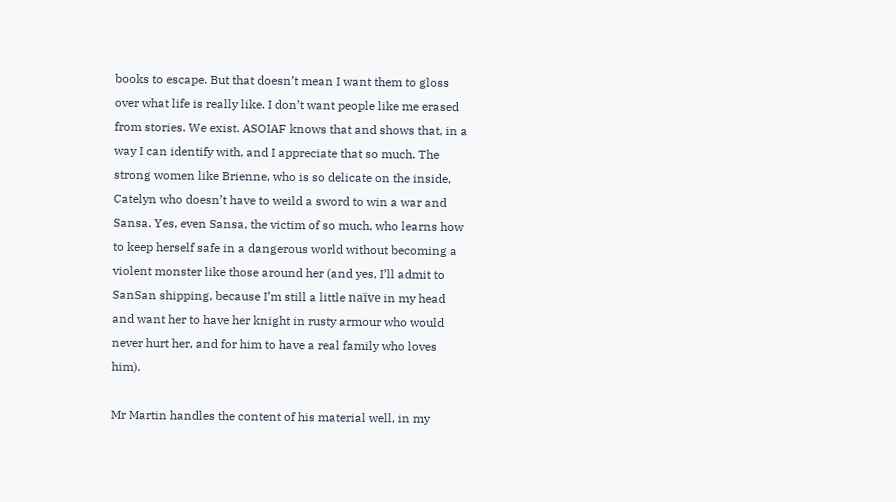books to escape. But that doesn’t mean I want them to gloss over what life is really like. I don’t want people like me erased from stories. We exist. ASOIAF knows that and shows that, in a way I can identify with, and I appreciate that so much. The strong women like Brienne, who is so delicate on the inside, Catelyn who doesn’t have to weild a sword to win a war and Sansa. Yes, even Sansa, the victim of so much, who learns how to keep herself safe in a dangerous world without becoming a violent monster like those around her (and yes, I’ll admit to SanSan shipping, because I’m still a little naïve in my head and want her to have her knight in rusty armour who would never hurt her, and for him to have a real family who loves him).

Mr Martin handles the content of his material well, in my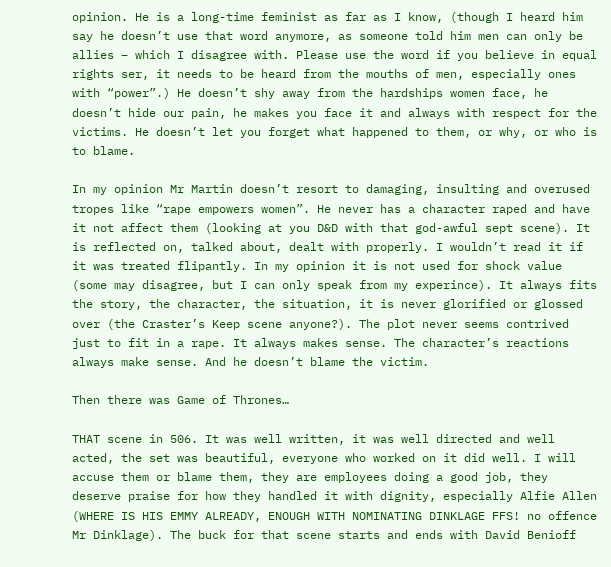opinion. He is a long-time feminist as far as I know, (though I heard him say he doesn’t use that word anymore, as someone told him men can only be allies – which I disagree with. Please use the word if you believe in equal rights ser, it needs to be heard from the mouths of men, especially ones with “power”.) He doesn’t shy away from the hardships women face, he doesn’t hide our pain, he makes you face it and always with respect for the victims. He doesn’t let you forget what happened to them, or why, or who is to blame.

In my opinion Mr Martin doesn’t resort to damaging, insulting and overused tropes like “rape empowers women”. He never has a character raped and have it not affect them (looking at you D&D with that god-awful sept scene). It is reflected on, talked about, dealt with properly. I wouldn’t read it if it was treated flipantly. In my opinion it is not used for shock value (some may disagree, but I can only speak from my experince). It always fits the story, the character, the situation, it is never glorified or glossed over (the Craster’s Keep scene anyone?). The plot never seems contrived just to fit in a rape. It always makes sense. The character’s reactions always make sense. And he doesn’t blame the victim.

Then there was Game of Thrones…

THAT scene in 506. It was well written, it was well directed and well acted, the set was beautiful, everyone who worked on it did well. I will accuse them or blame them, they are employees doing a good job, they deserve praise for how they handled it with dignity, especially Alfie Allen (WHERE IS HIS EMMY ALREADY, ENOUGH WITH NOMINATING DINKLAGE FFS! no offence Mr Dinklage). The buck for that scene starts and ends with David Benioff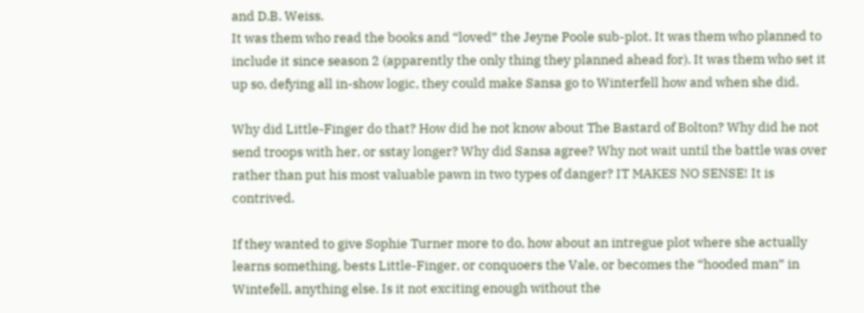and D.B. Weiss.
It was them who read the books and “loved” the Jeyne Poole sub-plot. It was them who planned to include it since season 2 (apparently the only thing they planned ahead for). It was them who set it up so, defying all in-show logic, they could make Sansa go to Winterfell how and when she did.

Why did Little-Finger do that? How did he not know about The Bastard of Bolton? Why did he not send troops with her, or sstay longer? Why did Sansa agree? Why not wait until the battle was over rather than put his most valuable pawn in two types of danger? IT MAKES NO SENSE! It is contrived.

If they wanted to give Sophie Turner more to do, how about an intregue plot where she actually learns something, bests Little-Finger, or conquoers the Vale, or becomes the “hooded man” in Wintefell, anything else. Is it not exciting enough without the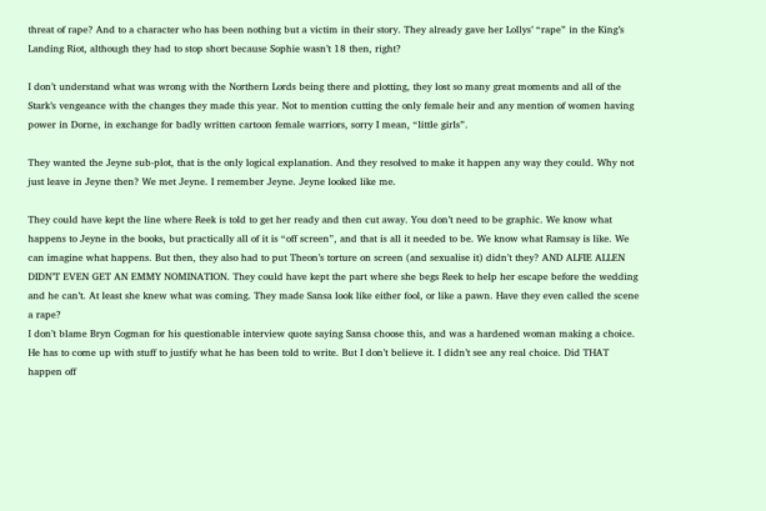threat of rape? And to a character who has been nothing but a victim in their story. They already gave her Lollys’ “rape” in the King’s Landing Riot, although they had to stop short because Sophie wasn’t 18 then, right?

I don’t understand what was wrong with the Northern Lords being there and plotting, they lost so many great moments and all of the Stark’s vengeance with the changes they made this year. Not to mention cutting the only female heir and any mention of women having power in Dorne, in exchange for badly written cartoon female warriors, sorry I mean, “little girls”.

They wanted the Jeyne sub-plot, that is the only logical explanation. And they resolved to make it happen any way they could. Why not just leave in Jeyne then? We met Jeyne. I remember Jeyne. Jeyne looked like me.

They could have kept the line where Reek is told to get her ready and then cut away. You don’t need to be graphic. We know what happens to Jeyne in the books, but practically all of it is “off screen”, and that is all it needed to be. We know what Ramsay is like. We can imagine what happens. But then, they also had to put Theon’s torture on screen (and sexualise it) didn’t they? AND ALFIE ALLEN DIDN’T EVEN GET AN EMMY NOMINATION. They could have kept the part where she begs Reek to help her escape before the wedding and he can’t. At least she knew what was coming. They made Sansa look like either fool, or like a pawn. Have they even called the scene a rape?
I don’t blame Bryn Cogman for his questionable interview quote saying Sansa choose this, and was a hardened woman making a choice. He has to come up with stuff to justify what he has been told to write. But I don’t believe it. I didn’t see any real choice. Did THAT happen off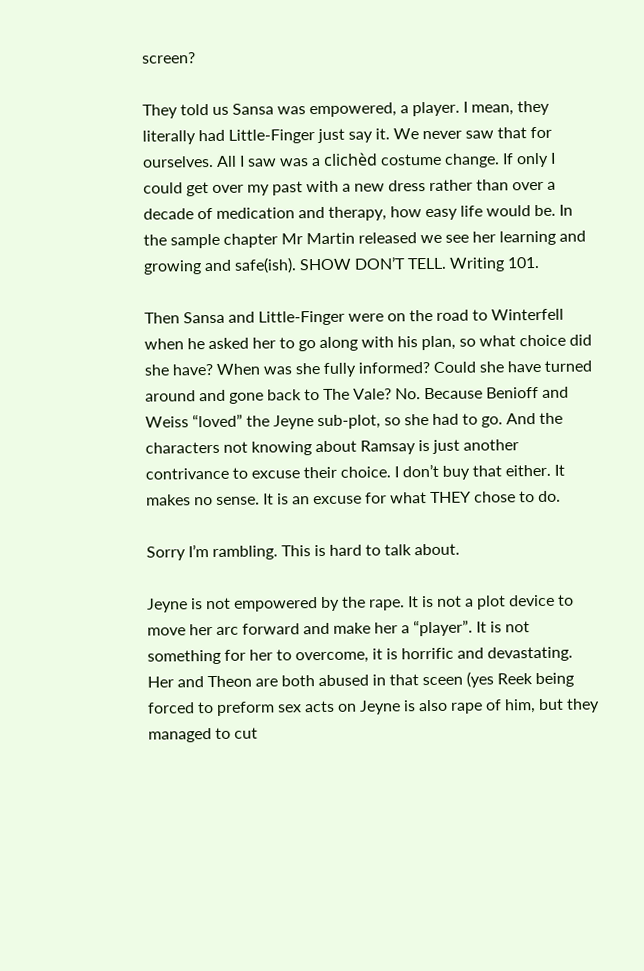screen?

They told us Sansa was empowered, a player. I mean, they literally had Little-Finger just say it. We never saw that for ourselves. All I saw was a clichèd costume change. If only I could get over my past with a new dress rather than over a decade of medication and therapy, how easy life would be. In the sample chapter Mr Martin released we see her learning and growing and safe(ish). SHOW DON’T TELL. Writing 101.

Then Sansa and Little-Finger were on the road to Winterfell when he asked her to go along with his plan, so what choice did she have? When was she fully informed? Could she have turned around and gone back to The Vale? No. Because Benioff and Weiss “loved” the Jeyne sub-plot, so she had to go. And the characters not knowing about Ramsay is just another contrivance to excuse their choice. I don’t buy that either. It makes no sense. It is an excuse for what THEY chose to do.

Sorry I’m rambling. This is hard to talk about.

Jeyne is not empowered by the rape. It is not a plot device to move her arc forward and make her a “player”. It is not something for her to overcome, it is horrific and devastating. Her and Theon are both abused in that sceen (yes Reek being forced to preform sex acts on Jeyne is also rape of him, but they managed to cut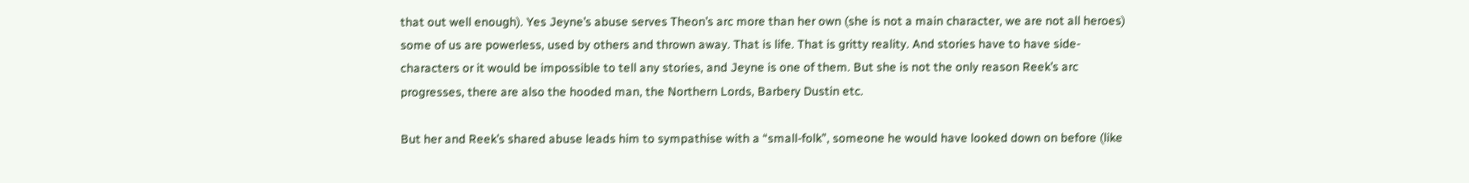that out well enough). Yes Jeyne’s abuse serves Theon’s arc more than her own (she is not a main character, we are not all heroes) some of us are powerless, used by others and thrown away. That is life. That is gritty reality. And stories have to have side-characters or it would be impossible to tell any stories, and Jeyne is one of them. But she is not the only reason Reek’s arc progresses, there are also the hooded man, the Northern Lords, Barbery Dustin etc.

But her and Reek’s shared abuse leads him to sympathise with a “small-folk”, someone he would have looked down on before (like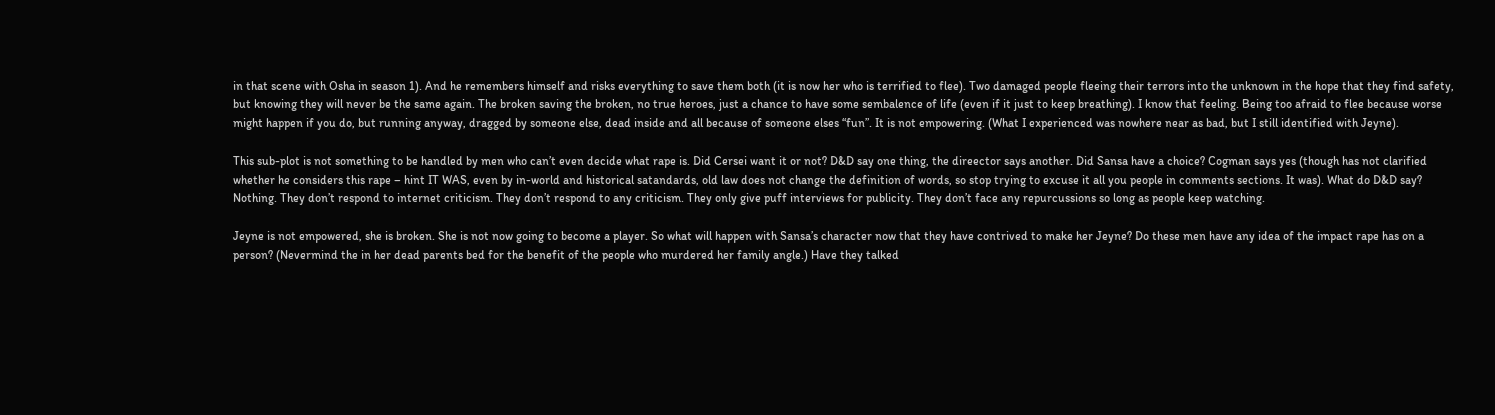in that scene with Osha in season 1). And he remembers himself and risks everything to save them both (it is now her who is terrified to flee). Two damaged people fleeing their terrors into the unknown in the hope that they find safety, but knowing they will never be the same again. The broken saving the broken, no true heroes, just a chance to have some sembalence of life (even if it just to keep breathing). I know that feeling. Being too afraid to flee because worse might happen if you do, but running anyway, dragged by someone else, dead inside and all because of someone elses “fun”. It is not empowering. (What I experienced was nowhere near as bad, but I still identified with Jeyne).

This sub-plot is not something to be handled by men who can’t even decide what rape is. Did Cersei want it or not? D&D say one thing, the direector says another. Did Sansa have a choice? Cogman says yes (though has not clarified whether he considers this rape – hint IT WAS, even by in-world and historical satandards, old law does not change the definition of words, so stop trying to excuse it all you people in comments sections. It was). What do D&D say? Nothing. They don’t respond to internet criticism. They don’t respond to any criticism. They only give puff interviews for publicity. They don’t face any repurcussions so long as people keep watching.

Jeyne is not empowered, she is broken. She is not now going to become a player. So what will happen with Sansa’s character now that they have contrived to make her Jeyne? Do these men have any idea of the impact rape has on a person? (Nevermind the in her dead parents bed for the benefit of the people who murdered her family angle.) Have they talked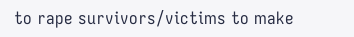to rape survivors/victims to make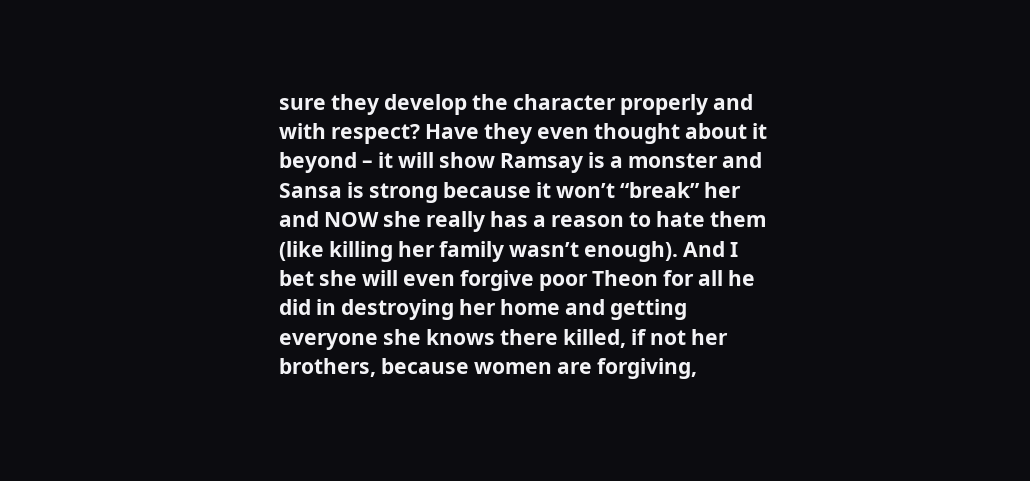sure they develop the character properly and with respect? Have they even thought about it beyond – it will show Ramsay is a monster and Sansa is strong because it won’t “break” her and NOW she really has a reason to hate them (like killing her family wasn’t enough). And I bet she will even forgive poor Theon for all he did in destroying her home and getting everyone she knows there killed, if not her brothers, because women are forgiving,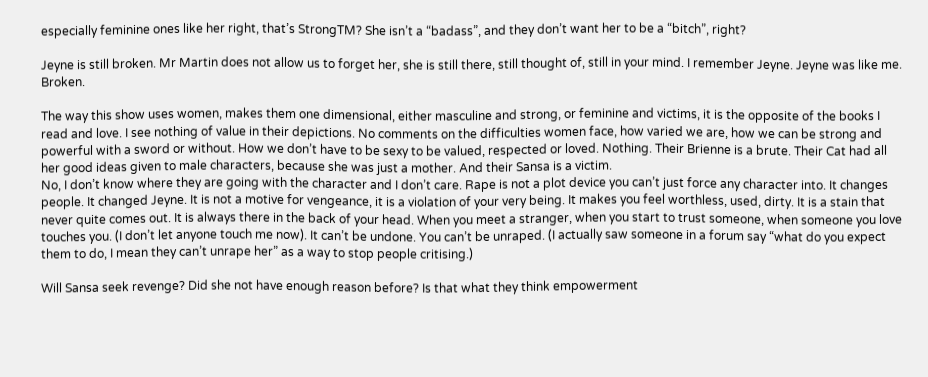especially feminine ones like her right, that’s StrongTM? She isn’t a “badass”, and they don’t want her to be a “bitch”, right?

Jeyne is still broken. Mr Martin does not allow us to forget her, she is still there, still thought of, still in your mind. I remember Jeyne. Jeyne was like me. Broken.

The way this show uses women, makes them one dimensional, either masculine and strong, or feminine and victims, it is the opposite of the books I read and love. I see nothing of value in their depictions. No comments on the difficulties women face, how varied we are, how we can be strong and powerful with a sword or without. How we don’t have to be sexy to be valued, respected or loved. Nothing. Their Brienne is a brute. Their Cat had all her good ideas given to male characters, because she was just a mother. And their Sansa is a victim.
No, I don’t know where they are going with the character and I don’t care. Rape is not a plot device you can’t just force any character into. It changes people. It changed Jeyne. It is not a motive for vengeance, it is a violation of your very being. It makes you feel worthless, used, dirty. It is a stain that never quite comes out. It is always there in the back of your head. When you meet a stranger, when you start to trust someone, when someone you love touches you. (I don’t let anyone touch me now). It can’t be undone. You can’t be unraped. (I actually saw someone in a forum say “what do you expect them to do, I mean they can’t unrape her” as a way to stop people critising.)

Will Sansa seek revenge? Did she not have enough reason before? Is that what they think empowerment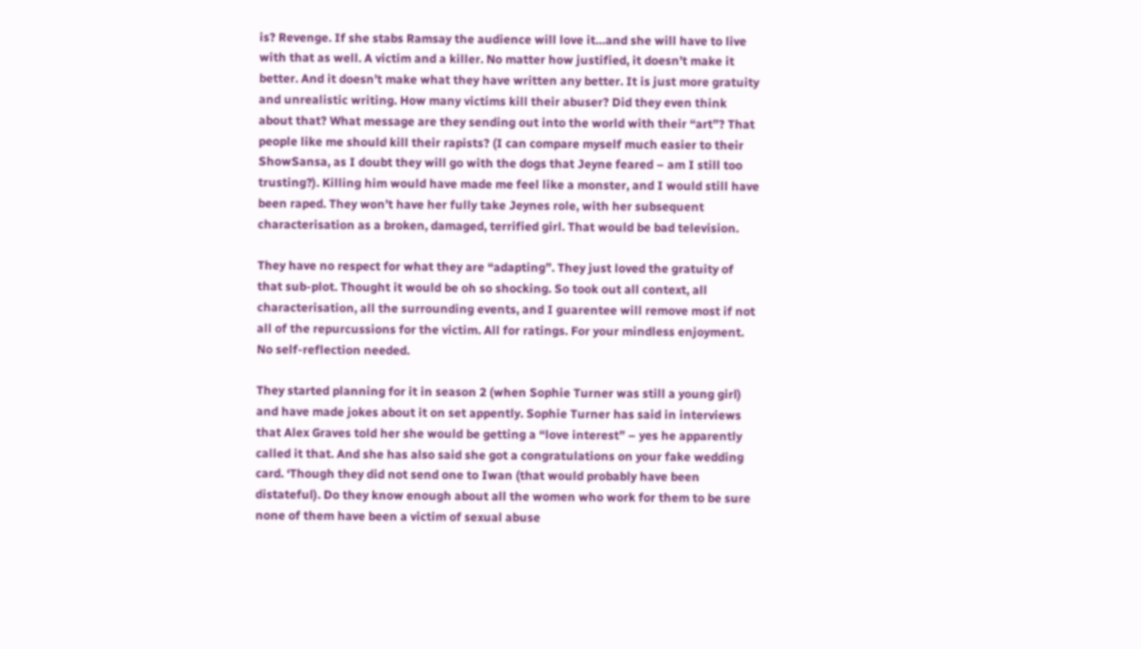is? Revenge. If she stabs Ramsay the audience will love it…and she will have to live with that as well. A victim and a killer. No matter how justified, it doesn’t make it better. And it doesn’t make what they have written any better. It is just more gratuity and unrealistic writing. How many victims kill their abuser? Did they even think about that? What message are they sending out into the world with their “art”? That people like me should kill their rapists? (I can compare myself much easier to their ShowSansa, as I doubt they will go with the dogs that Jeyne feared – am I still too trusting?). Killing him would have made me feel like a monster, and I would still have been raped. They won’t have her fully take Jeynes role, with her subsequent characterisation as a broken, damaged, terrified girl. That would be bad television.

They have no respect for what they are “adapting”. They just loved the gratuity of that sub-plot. Thought it would be oh so shocking. So took out all context, all characterisation, all the surrounding events, and I guarentee will remove most if not all of the repurcussions for the victim. All for ratings. For your mindless enjoyment. No self-reflection needed.

They started planning for it in season 2 (when Sophie Turner was still a young girl) and have made jokes about it on set appently. Sophie Turner has said in interviews that Alex Graves told her she would be getting a “love interest” – yes he apparently called it that. And she has also said she got a congratulations on your fake wedding card. ‘Though they did not send one to Iwan (that would probably have been distateful). Do they know enough about all the women who work for them to be sure none of them have been a victim of sexual abuse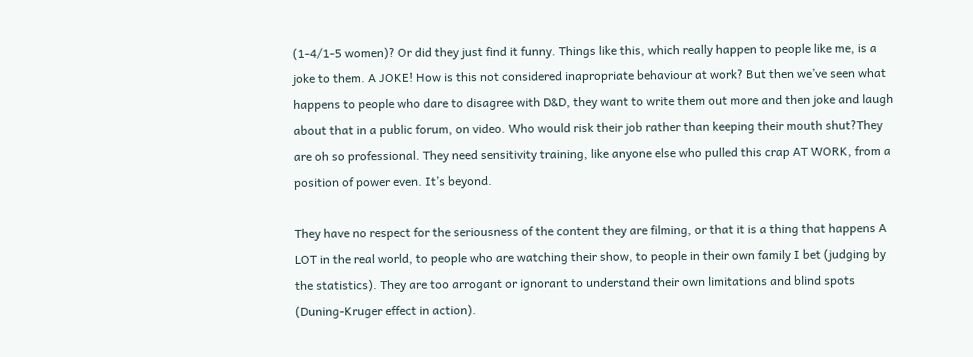(1-4/1-5 women)? Or did they just find it funny. Things like this, which really happen to people like me, is a joke to them. A JOKE! How is this not considered inapropriate behaviour at work? But then we’ve seen what happens to people who dare to disagree with D&D, they want to write them out more and then joke and laugh about that in a public forum, on video. Who would risk their job rather than keeping their mouth shut?They are oh so professional. They need sensitivity training, like anyone else who pulled this crap AT WORK, from a position of power even. It’s beyond.

They have no respect for the seriousness of the content they are filming, or that it is a thing that happens A LOT in the real world, to people who are watching their show, to people in their own family I bet (judging by the statistics). They are too arrogant or ignorant to understand their own limitations and blind spots (Duning-Kruger effect in action).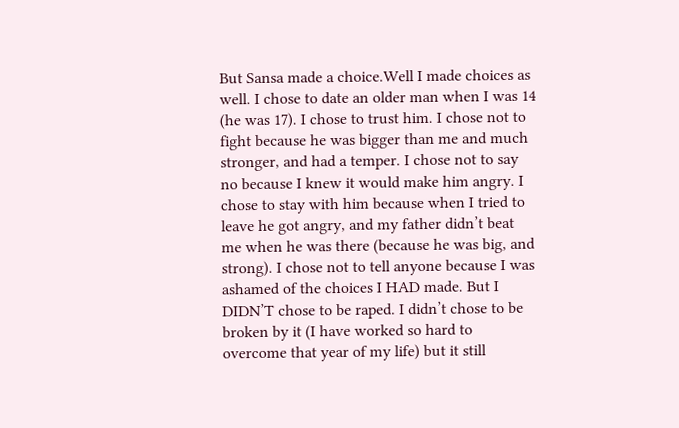But Sansa made a choice.Well I made choices as well. I chose to date an older man when I was 14 (he was 17). I chose to trust him. I chose not to fight because he was bigger than me and much stronger, and had a temper. I chose not to say no because I knew it would make him angry. I chose to stay with him because when I tried to leave he got angry, and my father didn’t beat me when he was there (because he was big, and strong). I chose not to tell anyone because I was ashamed of the choices I HAD made. But I DIDN’T chose to be raped. I didn’t chose to be broken by it (I have worked so hard to overcome that year of my life) but it still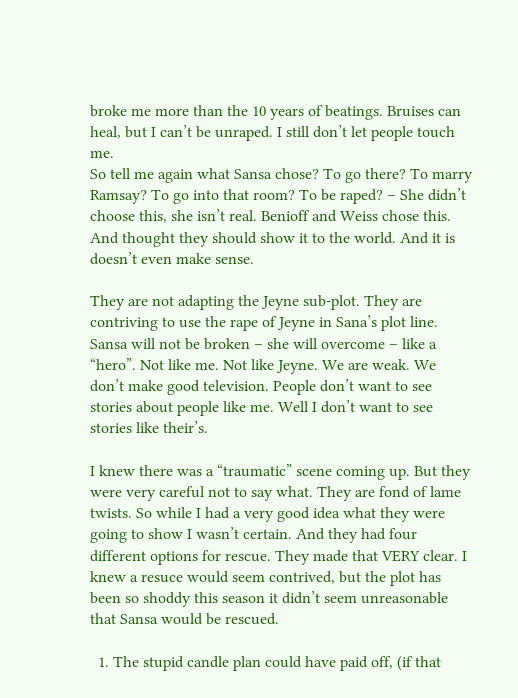broke me more than the 10 years of beatings. Bruises can heal, but I can’t be unraped. I still don’t let people touch me.
So tell me again what Sansa chose? To go there? To marry Ramsay? To go into that room? To be raped? – She didn’t choose this, she isn’t real. Benioff and Weiss chose this. And thought they should show it to the world. And it is doesn’t even make sense.

They are not adapting the Jeyne sub-plot. They are contriving to use the rape of Jeyne in Sana’s plot line. Sansa will not be broken – she will overcome – like a “hero”. Not like me. Not like Jeyne. We are weak. We don’t make good television. People don’t want to see stories about people like me. Well I don’t want to see stories like their’s.

I knew there was a “traumatic” scene coming up. But they were very careful not to say what. They are fond of lame twists. So while I had a very good idea what they were going to show I wasn’t certain. And they had four different options for rescue. They made that VERY clear. I knew a resuce would seem contrived, but the plot has been so shoddy this season it didn’t seem unreasonable that Sansa would be rescued.

  1. The stupid candle plan could have paid off, (if that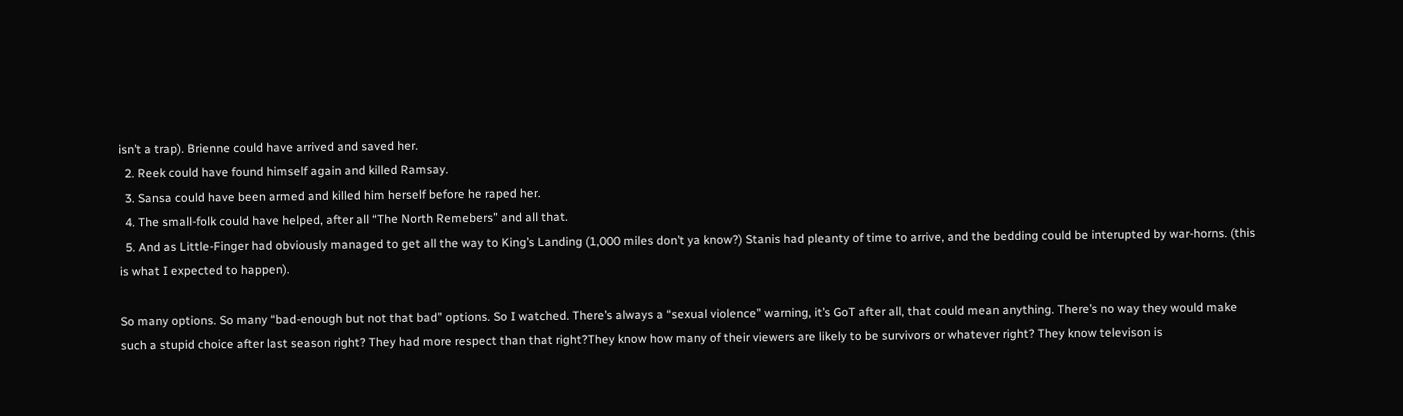isn’t a trap). Brienne could have arrived and saved her.
  2. Reek could have found himself again and killed Ramsay.
  3. Sansa could have been armed and killed him herself before he raped her.
  4. The small-folk could have helped, after all “The North Remebers” and all that.
  5. And as Little-Finger had obviously managed to get all the way to King’s Landing (1,000 miles don’t ya know?) Stanis had pleanty of time to arrive, and the bedding could be interupted by war-horns. (this is what I expected to happen).

So many options. So many “bad-enough but not that bad” options. So I watched. There’s always a “sexual violence” warning, it’s GoT after all, that could mean anything. There’s no way they would make such a stupid choice after last season right? They had more respect than that right?They know how many of their viewers are likely to be survivors or whatever right? They know televison is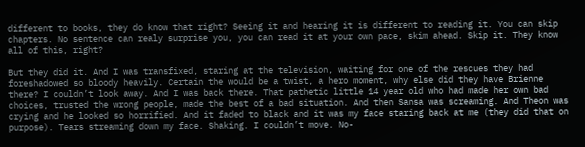different to books, they do know that right? Seeing it and hearing it is different to reading it. You can skip chapters. No sentence can realy surprise you, you can read it at your own pace, skim ahead. Skip it. They know all of this, right?

But they did it. And I was transfixed, staring at the television, waiting for one of the rescues they had foreshadowed so bloody heavily. Certain the would be a twist, a hero moment, why else did they have Brienne there? I couldn’t look away. And I was back there. That pathetic little 14 year old who had made her own bad choices, trusted the wrong people, made the best of a bad situation. And then Sansa was screaming. And Theon was crying and he looked so horrified. And it faded to black and it was my face staring back at me (they did that on purpose). Tears streaming down my face. Shaking. I couldn’t move. No-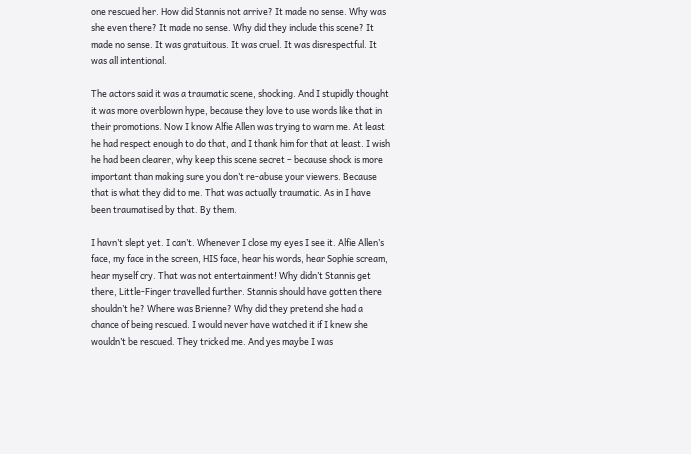one rescued her. How did Stannis not arrive? It made no sense. Why was she even there? It made no sense. Why did they include this scene? It made no sense. It was gratuitous. It was cruel. It was disrespectful. It was all intentional.

The actors said it was a traumatic scene, shocking. And I stupidly thought it was more overblown hype, because they love to use words like that in their promotions. Now I know Alfie Allen was trying to warn me. At least he had respect enough to do that, and I thank him for that at least. I wish he had been clearer, why keep this scene secret – because shock is more important than making sure you don’t re-abuse your viewers. Because that is what they did to me. That was actually traumatic. As in I have been traumatised by that. By them.

I havn’t slept yet. I can’t. Whenever I close my eyes I see it. Alfie Allen’s face, my face in the screen, HIS face, hear his words, hear Sophie scream, hear myself cry. That was not entertainment! Why didn’t Stannis get there, Little-Finger travelled further. Stannis should have gotten there shouldn’t he? Where was Brienne? Why did they pretend she had a chance of being rescued. I would never have watched it if I knew she wouldn’t be rescued. They tricked me. And yes maybe I was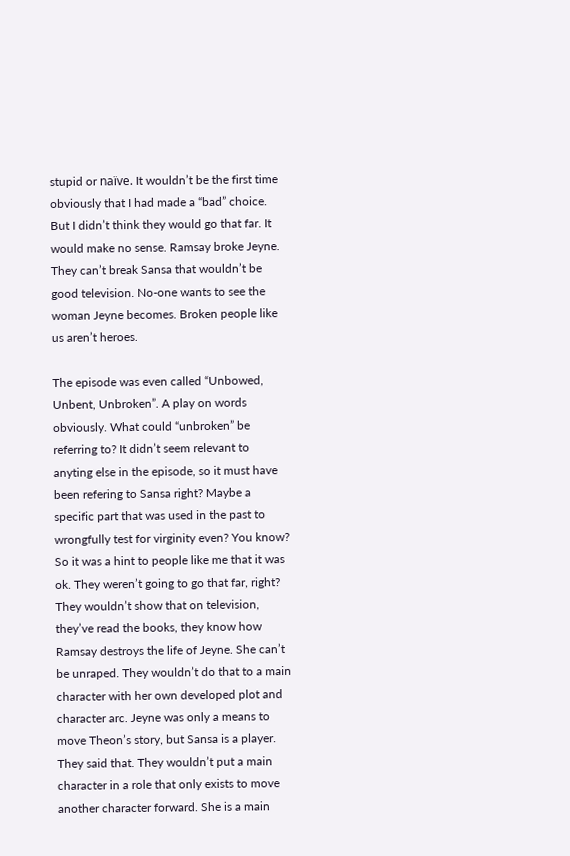stupid or naïve. It wouldn’t be the first time obviously that I had made a “bad” choice. But I didn’t think they would go that far. It would make no sense. Ramsay broke Jeyne. They can’t break Sansa that wouldn’t be good television. No-one wants to see the woman Jeyne becomes. Broken people like us aren’t heroes.

The episode was even called “Unbowed, Unbent, Unbroken”. A play on words obviously. What could “unbroken” be referring to? It didn’t seem relevant to anyting else in the episode, so it must have been refering to Sansa right? Maybe a specific part that was used in the past to wrongfully test for virginity even? You know? So it was a hint to people like me that it was ok. They weren’t going to go that far, right? They wouldn’t show that on television, they’ve read the books, they know how Ramsay destroys the life of Jeyne. She can’t be unraped. They wouldn’t do that to a main character with her own developed plot and character arc. Jeyne was only a means to move Theon’s story, but Sansa is a player. They said that. They wouldn’t put a main character in a role that only exists to move another character forward. She is a main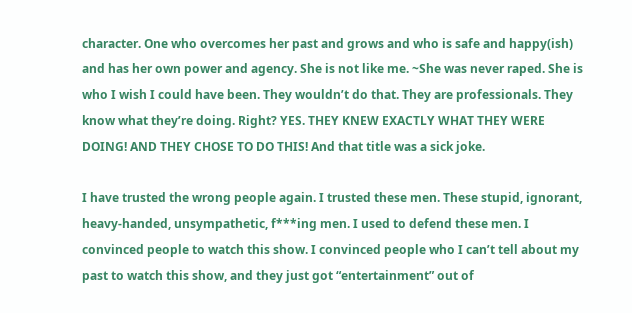character. One who overcomes her past and grows and who is safe and happy(ish) and has her own power and agency. She is not like me. ~She was never raped. She is who I wish I could have been. They wouldn’t do that. They are professionals. They know what they’re doing. Right? YES. THEY KNEW EXACTLY WHAT THEY WERE DOING! AND THEY CHOSE TO DO THIS! And that title was a sick joke.

I have trusted the wrong people again. I trusted these men. These stupid, ignorant, heavy-handed, unsympathetic, f***ing men. I used to defend these men. I convinced people to watch this show. I convinced people who I can’t tell about my past to watch this show, and they just got “entertainment” out of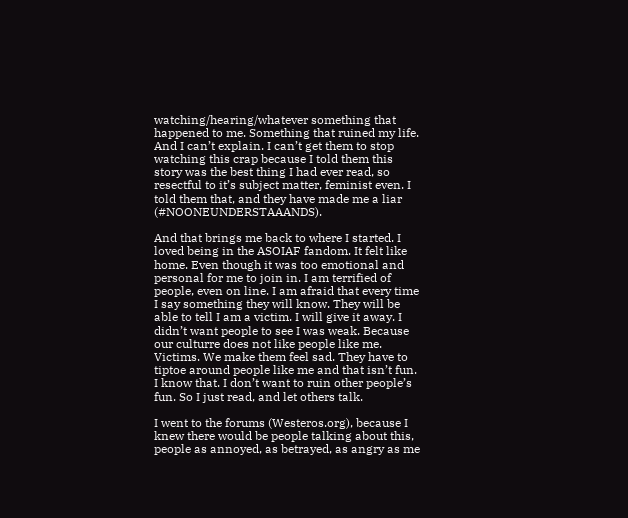watching/hearing/whatever something that happened to me. Something that ruined my life. And I can’t explain. I can’t get them to stop watching this crap because I told them this story was the best thing I had ever read, so resectful to it’s subject matter, feminist even. I told them that, and they have made me a liar (#NOONEUNDERSTAAANDS).

And that brings me back to where I started. I loved being in the ASOIAF fandom. It felt like home. Even though it was too emotional and personal for me to join in. I am terrified of people, even on line. I am afraid that every time I say something they will know. They will be able to tell I am a victim. I will give it away. I didn’t want people to see I was weak. Because our culturre does not like people like me. Victims. We make them feel sad. They have to tiptoe around people like me and that isn’t fun. I know that. I don’t want to ruin other people’s fun. So I just read, and let others talk.

I went to the forums (Westeros.org), because I knew there would be people talking about this, people as annoyed, as betrayed, as angry as me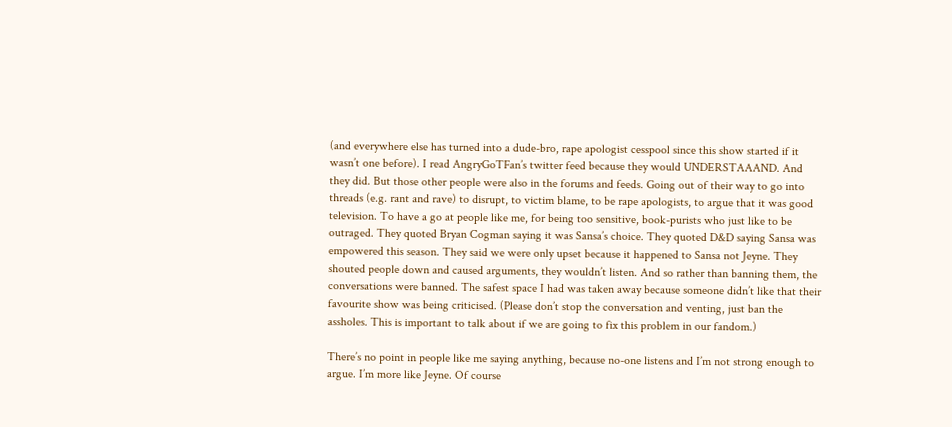(and everywhere else has turned into a dude-bro, rape apologist cesspool since this show started if it wasn’t one before). I read AngryGoTFan’s twitter feed because they would UNDERSTAAAND. And they did. But those other people were also in the forums and feeds. Going out of their way to go into threads (e.g. rant and rave) to disrupt, to victim blame, to be rape apologists, to argue that it was good television. To have a go at people like me, for being too sensitive, book-purists who just like to be outraged. They quoted Bryan Cogman saying it was Sansa’s choice. They quoted D&D saying Sansa was empowered this season. They said we were only upset because it happened to Sansa not Jeyne. They shouted people down and caused arguments, they wouldn’t listen. And so rather than banning them, the conversations were banned. The safest space I had was taken away because someone didn’t like that their favourite show was being criticised. (Please don’t stop the conversation and venting, just ban the assholes. This is important to talk about if we are going to fix this problem in our fandom.)

There’s no point in people like me saying anything, because no-one listens and I’m not strong enough to argue. I’m more like Jeyne. Of course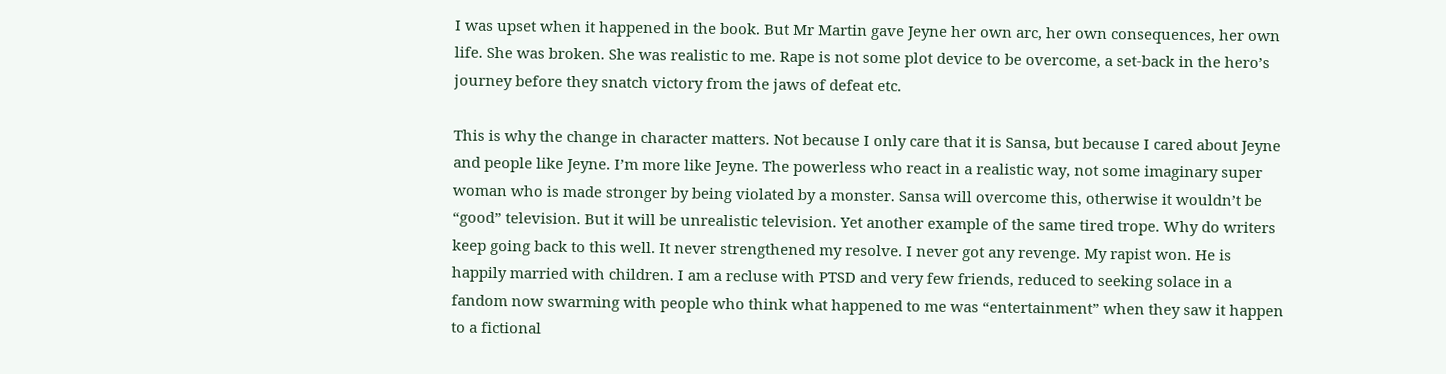I was upset when it happened in the book. But Mr Martin gave Jeyne her own arc, her own consequences, her own life. She was broken. She was realistic to me. Rape is not some plot device to be overcome, a set-back in the hero’s journey before they snatch victory from the jaws of defeat etc.

This is why the change in character matters. Not because I only care that it is Sansa, but because I cared about Jeyne and people like Jeyne. I’m more like Jeyne. The powerless who react in a realistic way, not some imaginary super woman who is made stronger by being violated by a monster. Sansa will overcome this, otherwise it wouldn’t be “good” television. But it will be unrealistic television. Yet another example of the same tired trope. Why do writers keep going back to this well. It never strengthened my resolve. I never got any revenge. My rapist won. He is happily married with children. I am a recluse with PTSD and very few friends, reduced to seeking solace in a fandom now swarming with people who think what happened to me was “entertainment” when they saw it happen to a fictional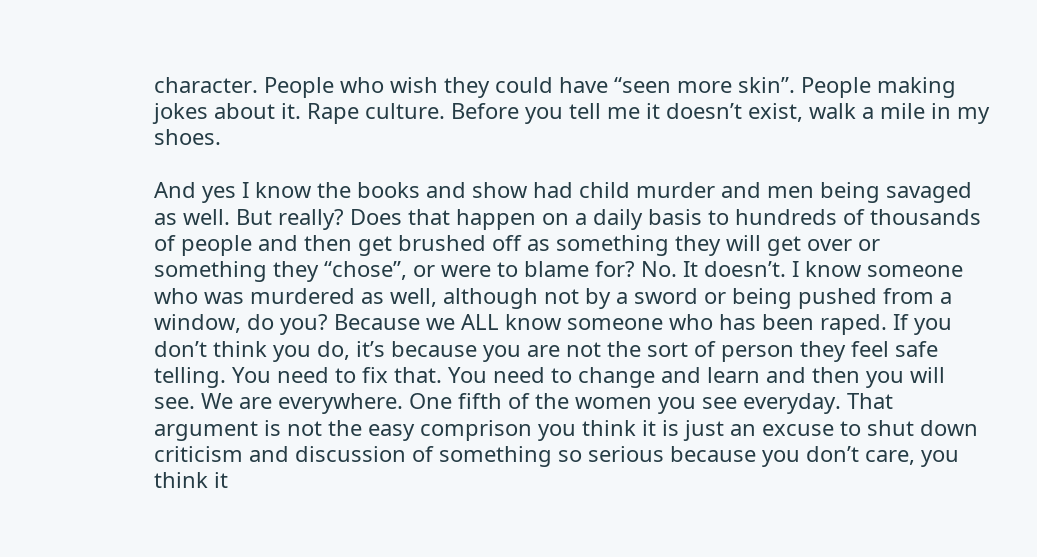character. People who wish they could have “seen more skin”. People making jokes about it. Rape culture. Before you tell me it doesn’t exist, walk a mile in my shoes.

And yes I know the books and show had child murder and men being savaged as well. But really? Does that happen on a daily basis to hundreds of thousands of people and then get brushed off as something they will get over or something they “chose”, or were to blame for? No. It doesn’t. I know someone who was murdered as well, although not by a sword or being pushed from a window, do you? Because we ALL know someone who has been raped. If you don’t think you do, it’s because you are not the sort of person they feel safe telling. You need to fix that. You need to change and learn and then you will see. We are everywhere. One fifth of the women you see everyday. That argument is not the easy comprison you think it is just an excuse to shut down criticism and discussion of something so serious because you don’t care, you think it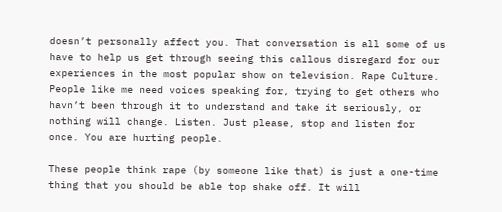doesn’t personally affect you. That conversation is all some of us have to help us get through seeing this callous disregard for our experiences in the most popular show on television. Rape Culture. People like me need voices speaking for, trying to get others who havn’t been through it to understand and take it seriously, or nothing will change. Listen. Just please, stop and listen for once. You are hurting people.

These people think rape (by someone like that) is just a one-time thing that you should be able top shake off. It will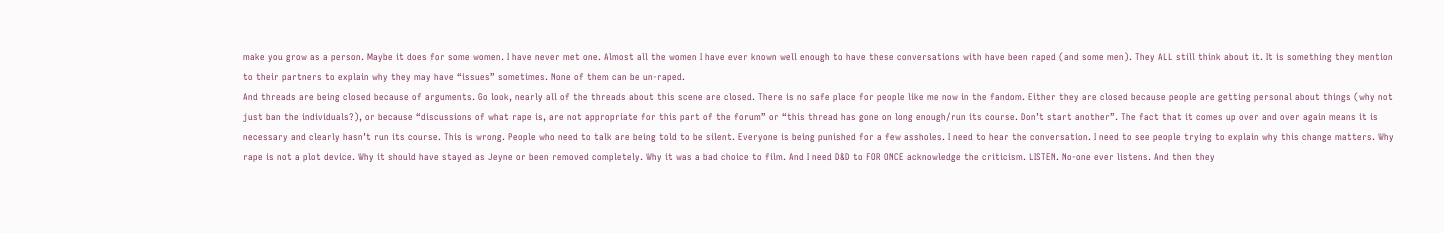make you grow as a person. Maybe it does for some women. I have never met one. Almost all the women I have ever known well enough to have these conversations with have been raped (and some men). They ALL still think about it. It is something they mention to their partners to explain why they may have “issues” sometimes. None of them can be un-raped.
And threads are being closed because of arguments. Go look, nearly all of the threads about this scene are closed. There is no safe place for people like me now in the fandom. Either they are closed because people are getting personal about things (why not just ban the individuals?), or because “discussions of what rape is, are not appropriate for this part of the forum” or “this thread has gone on long enough/run its course. Don’t start another”. The fact that it comes up over and over again means it is necessary and clearly hasn’t run its course. This is wrong. People who need to talk are being told to be silent. Everyone is being punished for a few assholes. I need to hear the conversation. I need to see people trying to explain why this change matters. Why rape is not a plot device. Why it should have stayed as Jeyne or been removed completely. Why it was a bad choice to film. And I need D&D to FOR ONCE acknowledge the criticism. LISTEN. No-one ever listens. And then they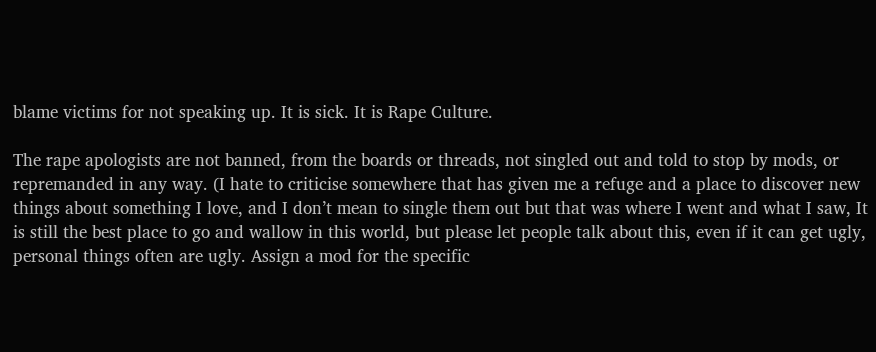blame victims for not speaking up. It is sick. It is Rape Culture.

The rape apologists are not banned, from the boards or threads, not singled out and told to stop by mods, or repremanded in any way. (I hate to criticise somewhere that has given me a refuge and a place to discover new things about something I love, and I don’t mean to single them out but that was where I went and what I saw, It is still the best place to go and wallow in this world, but please let people talk about this, even if it can get ugly, personal things often are ugly. Assign a mod for the specific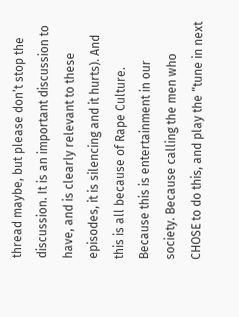thread maybe, but please don’t stop the discussion. It is an important discussion to have, and is clearly relevant to these episodes, it is silencing and it hurts). And this is all because of Rape Culture. Because this is entertainment in our society. Because calling the men who CHOSE to do this, and play the “tune in next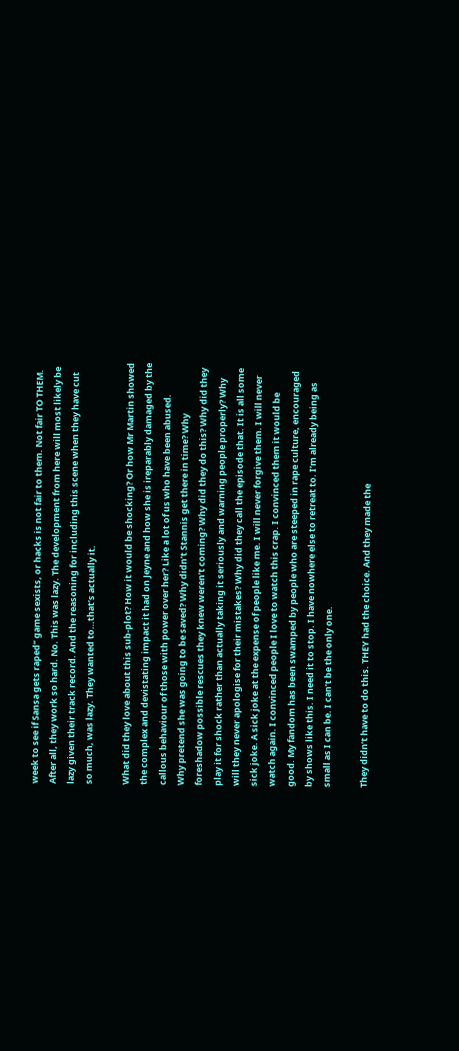week to see if Sansa gets raped” game sexists, or hacks is not fair to them. Not fair TO THEM. After all, they work so hard. No. This was lazy. The development from here will most likely be lazy given their track record. And the reasoning for including this scene when they have cut so much, was lazy. They wanted to…that’s actually it.

What did they love about this sub-plot? How it would be shocking? Or how Mr Martin showed the complex and devistating impact it had on Jeyne and how she is ireparably damaged by the callous behaviour of those with power over her? Like a lot of us who have been abused.
Why pretend she was going to be saved? Why didn’t Stannis get there in time? Why foreshadow possible rescues they knew weren’t coming? Why did they do this? Why did they play it for shock rather than actually taking it seriously and warning people properly? Why will they never apologise for their mistakes? Why did they call the episode that. It is all some sick joke. A sick joke at the expense of people like me. I will never forgive them. I will never watch again. I convinced people I love to watch this crap. I convinced them it would be good. My fandom has been swamped by people who are steeped in rape culture, encouraged by shows like this. I need it to stop. I have nowhere else to retreat to. I’m already being as small as I can be. I can’t be the only one.

They didn’t have to do this. THEY had the choice. And they made the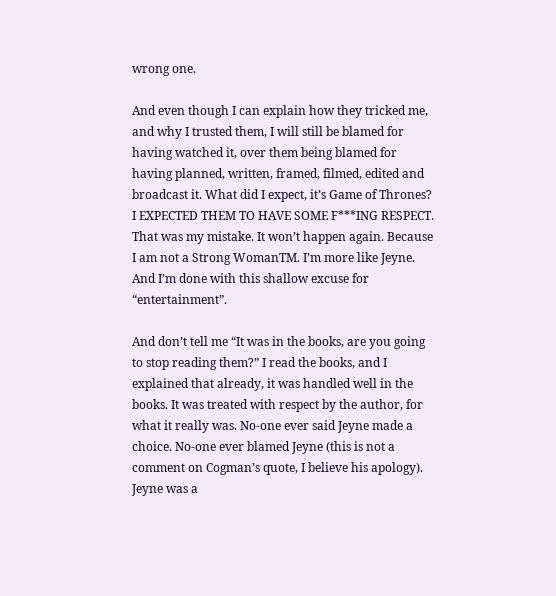wrong one.

And even though I can explain how they tricked me, and why I trusted them, I will still be blamed for having watched it, over them being blamed for having planned, written, framed, filmed, edited and broadcast it. What did I expect, it’s Game of Thrones? I EXPECTED THEM TO HAVE SOME F***ING RESPECT. That was my mistake. It won’t happen again. Because I am not a Strong WomanTM. I’m more like Jeyne. And I’m done with this shallow excuse for “entertainment”.

And don’t tell me “It was in the books, are you going to stop reading them?” I read the books, and I explained that already, it was handled well in the books. It was treated with respect by the author, for what it really was. No-one ever said Jeyne made a choice. No-one ever blamed Jeyne (this is not a comment on Cogman’s quote, I believe his apology). Jeyne was a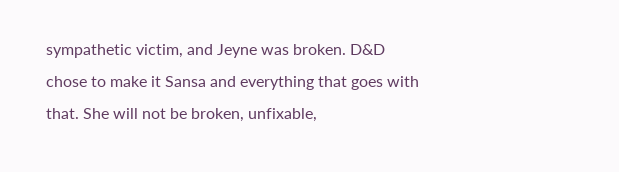sympathetic victim, and Jeyne was broken. D&D chose to make it Sansa and everything that goes with that. She will not be broken, unfixable,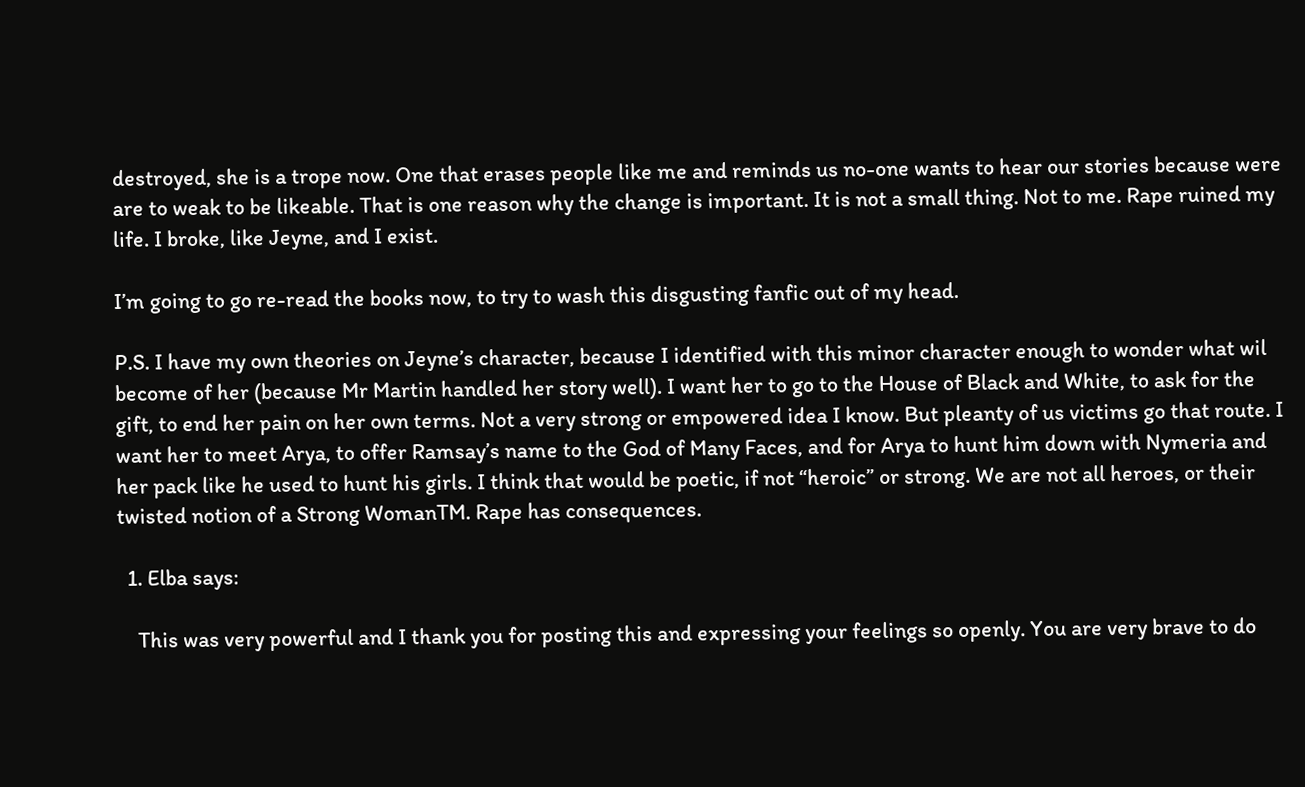destroyed, she is a trope now. One that erases people like me and reminds us no-one wants to hear our stories because were are to weak to be likeable. That is one reason why the change is important. It is not a small thing. Not to me. Rape ruined my life. I broke, like Jeyne, and I exist.

I’m going to go re-read the books now, to try to wash this disgusting fanfic out of my head.

P.S. I have my own theories on Jeyne’s character, because I identified with this minor character enough to wonder what wil become of her (because Mr Martin handled her story well). I want her to go to the House of Black and White, to ask for the gift, to end her pain on her own terms. Not a very strong or empowered idea I know. But pleanty of us victims go that route. I want her to meet Arya, to offer Ramsay’s name to the God of Many Faces, and for Arya to hunt him down with Nymeria and her pack like he used to hunt his girls. I think that would be poetic, if not “heroic” or strong. We are not all heroes, or their twisted notion of a Strong WomanTM. Rape has consequences.

  1. Elba says:

    This was very powerful and I thank you for posting this and expressing your feelings so openly. You are very brave to do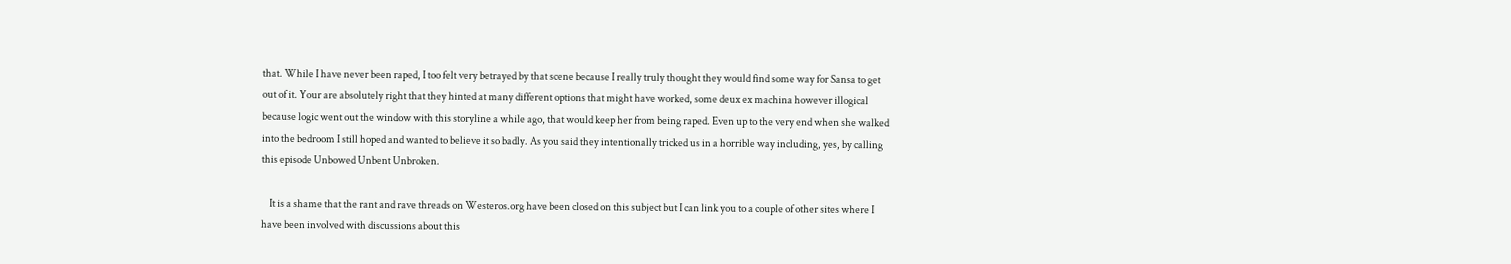that. While I have never been raped, I too felt very betrayed by that scene because I really truly thought they would find some way for Sansa to get out of it. Your are absolutely right that they hinted at many different options that might have worked, some deux ex machina however illogical because logic went out the window with this storyline a while ago, that would keep her from being raped. Even up to the very end when she walked into the bedroom I still hoped and wanted to believe it so badly. As you said they intentionally tricked us in a horrible way including, yes, by calling this episode Unbowed Unbent Unbroken.

    It is a shame that the rant and rave threads on Westeros.org have been closed on this subject but I can link you to a couple of other sites where I have been involved with discussions about this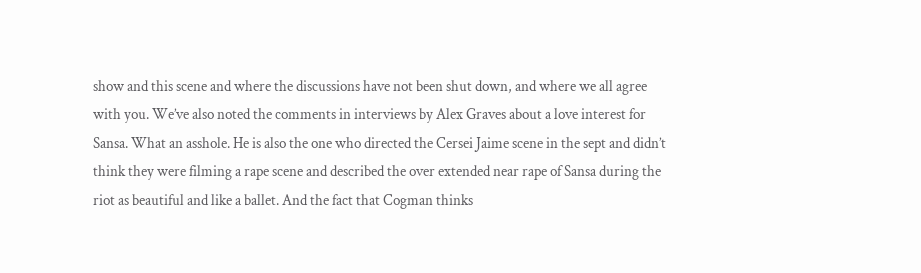show and this scene and where the discussions have not been shut down, and where we all agree with you. We’ve also noted the comments in interviews by Alex Graves about a love interest for Sansa. What an asshole. He is also the one who directed the Cersei Jaime scene in the sept and didn’t think they were filming a rape scene and described the over extended near rape of Sansa during the riot as beautiful and like a ballet. And the fact that Cogman thinks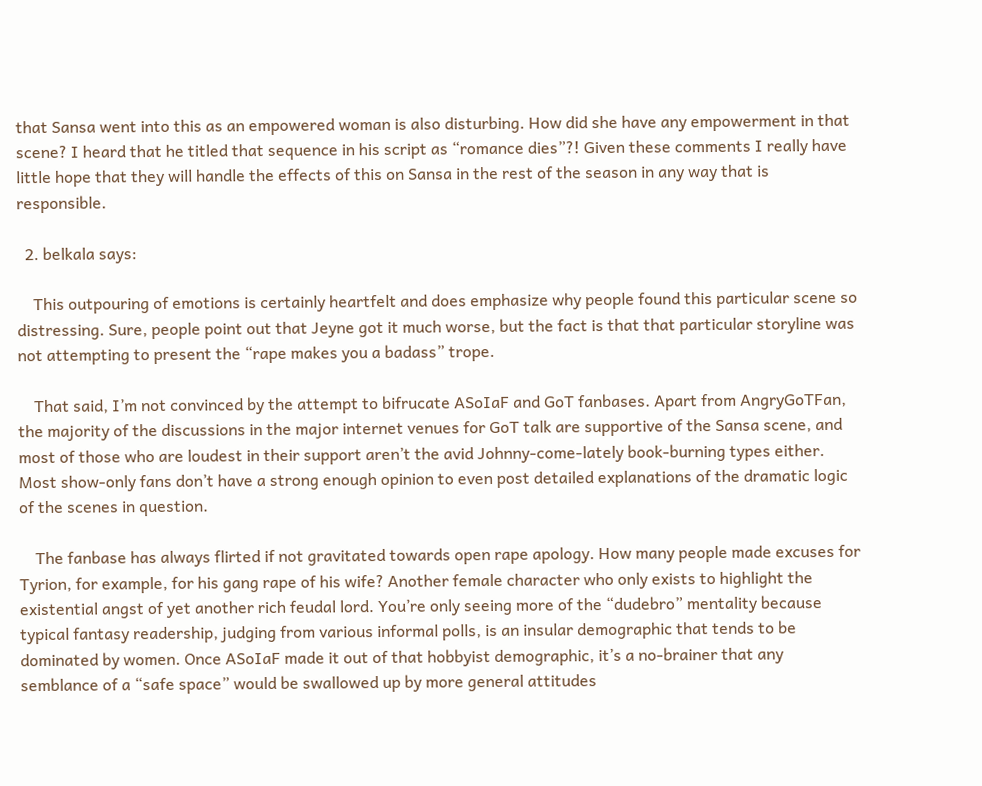that Sansa went into this as an empowered woman is also disturbing. How did she have any empowerment in that scene? I heard that he titled that sequence in his script as “romance dies”?! Given these comments I really have little hope that they will handle the effects of this on Sansa in the rest of the season in any way that is responsible.

  2. belkala says:

    This outpouring of emotions is certainly heartfelt and does emphasize why people found this particular scene so distressing. Sure, people point out that Jeyne got it much worse, but the fact is that that particular storyline was not attempting to present the “rape makes you a badass” trope.

    That said, I’m not convinced by the attempt to bifrucate ASoIaF and GoT fanbases. Apart from AngryGoTFan, the majority of the discussions in the major internet venues for GoT talk are supportive of the Sansa scene, and most of those who are loudest in their support aren’t the avid Johnny-come-lately book-burning types either. Most show-only fans don’t have a strong enough opinion to even post detailed explanations of the dramatic logic of the scenes in question.

    The fanbase has always flirted if not gravitated towards open rape apology. How many people made excuses for Tyrion, for example, for his gang rape of his wife? Another female character who only exists to highlight the existential angst of yet another rich feudal lord. You’re only seeing more of the “dudebro” mentality because typical fantasy readership, judging from various informal polls, is an insular demographic that tends to be dominated by women. Once ASoIaF made it out of that hobbyist demographic, it’s a no-brainer that any semblance of a “safe space” would be swallowed up by more general attitudes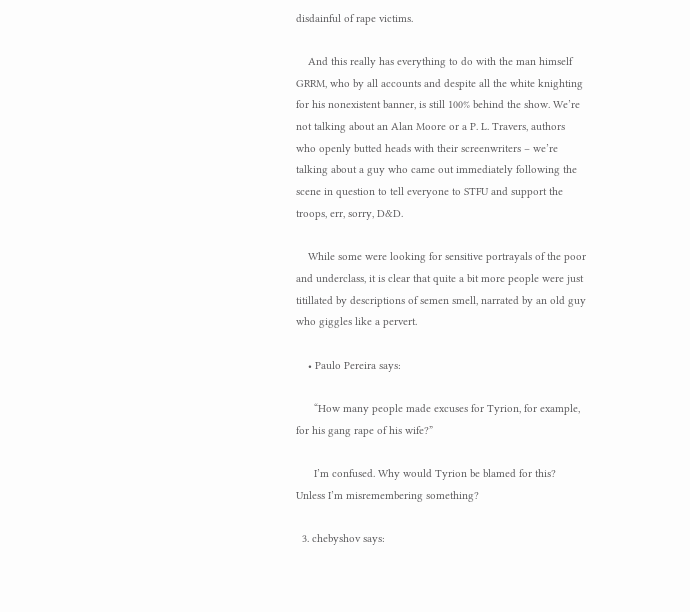disdainful of rape victims.

    And this really has everything to do with the man himself GRRM, who by all accounts and despite all the white knighting for his nonexistent banner, is still 100% behind the show. We’re not talking about an Alan Moore or a P. L. Travers, authors who openly butted heads with their screenwriters – we’re talking about a guy who came out immediately following the scene in question to tell everyone to STFU and support the troops, err, sorry, D&D.

    While some were looking for sensitive portrayals of the poor and underclass, it is clear that quite a bit more people were just titillated by descriptions of semen smell, narrated by an old guy who giggles like a pervert.

    • Paulo Pereira says:

      “How many people made excuses for Tyrion, for example, for his gang rape of his wife?”

      I’m confused. Why would Tyrion be blamed for this? Unless I’m misremembering something?

  3. chebyshov says: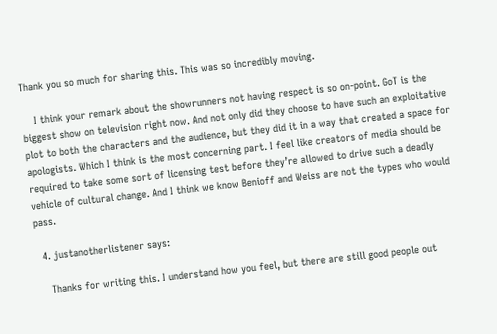Thank you so much for sharing this. This was so incredibly moving.

    I think your remark about the showrunners not having respect is so on-point. GoT is the biggest show on television right now. And not only did they choose to have such an exploitative plot to both the characters and the audience, but they did it in a way that created a space for apologists. Which I think is the most concerning part. I feel like creators of media should be required to take some sort of licensing test before they’re allowed to drive such a deadly vehicle of cultural change. And I think we know Benioff and Weiss are not the types who would pass.

  4. justanotherlistener says:

    Thanks for writing this. I understand how you feel, but there are still good people out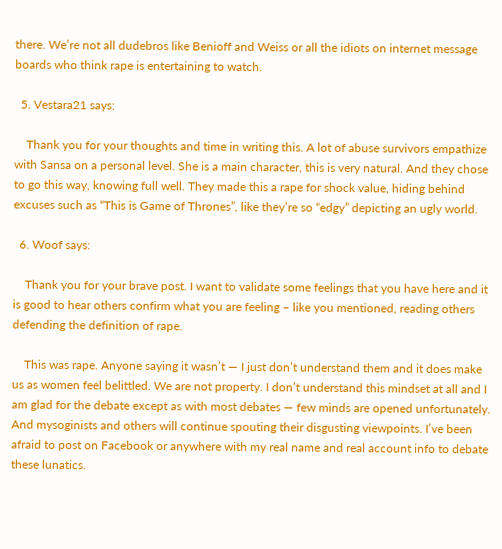there. We’re not all dudebros like Benioff and Weiss or all the idiots on internet message boards who think rape is entertaining to watch.

  5. Vestara21 says:

    Thank you for your thoughts and time in writing this. A lot of abuse survivors empathize with Sansa on a personal level. She is a main character, this is very natural. And they chose to go this way, knowing full well. They made this a rape for shock value, hiding behind excuses such as “This is Game of Thrones”, like they’re so “edgy” depicting an ugly world.

  6. Woof says:

    Thank you for your brave post. I want to validate some feelings that you have here and it is good to hear others confirm what you are feeling – like you mentioned, reading others defending the definition of rape.

    This was rape. Anyone saying it wasn’t — I just don’t understand them and it does make us as women feel belittled. We are not property. I don’t understand this mindset at all and I am glad for the debate except as with most debates — few minds are opened unfortunately. And mysoginists and others will continue spouting their disgusting viewpoints. I’ve been afraid to post on Facebook or anywhere with my real name and real account info to debate these lunatics.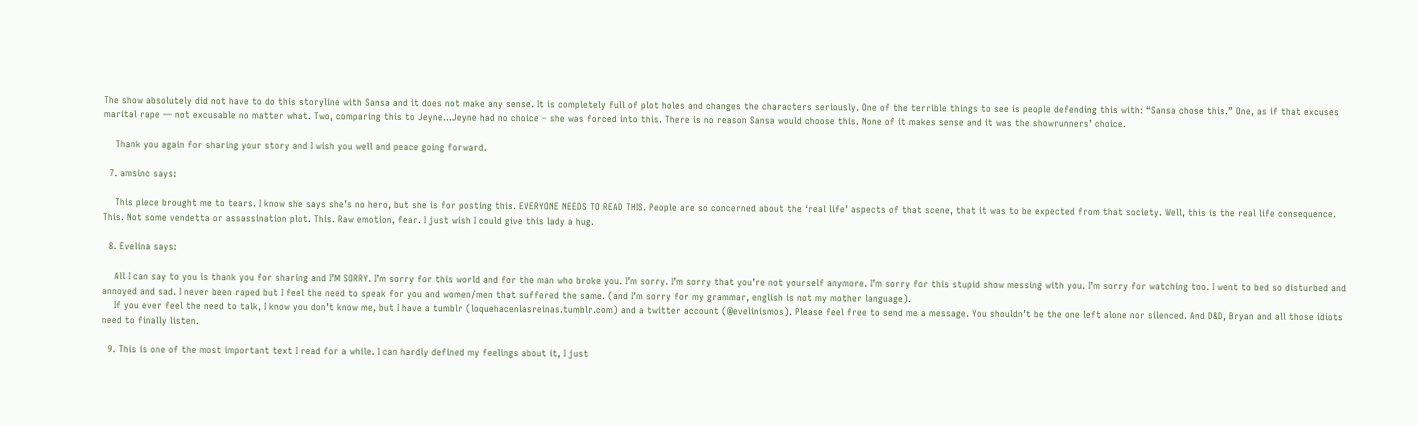The show absolutely did not have to do this storyline with Sansa and it does not make any sense. It is completely full of plot holes and changes the characters seriously. One of the terrible things to see is people defending this with: “Sansa chose this.” One, as if that excuses marital rape — not excusable no matter what. Two, comparing this to Jeyne…Jeyne had no choice – she was forced into this. There is no reason Sansa would choose this. None of it makes sense and it was the showrunners’ choice.

    Thank you again for sharing your story and I wish you well and peace going forward.

  7. amsinc says:

    This piece brought me to tears. I know she says she’s no hero, but she is for posting this. EVERYONE NEEDS TO READ THIS. People are so concerned about the ‘real life’ aspects of that scene, that it was to be expected from that society. Well, this is the real life consequence. This. Not some vendetta or assassination plot. This. Raw emotion, fear. I just wish I could give this lady a hug.

  8. Evelina says:

    All I can say to you is thank you for sharing and I’M SORRY. I’m sorry for this world and for the man who broke you. I’m sorry. I’m sorry that you’re not yourself anymore. I’m sorry for this stupid show messing with you. I’m sorry for watching too. I went to bed so disturbed and annoyed and sad. I never been raped but I feel the need to speak for you and women/men that suffered the same. (and I’m sorry for my grammar, english is not my mother language).
    If you ever feel the need to talk, I know you don’t know me, but I have a tumblr (loquehacenlasreinas.tumblr.com) and a twitter account (@evelinismos). Please feel free to send me a message. You shouldn’t be the one left alone nor silenced. And D&D, Bryan and all those idiots need to finally listen.

  9. This is one of the most important text I read for a while. I can hardly defined my feelings about it, I just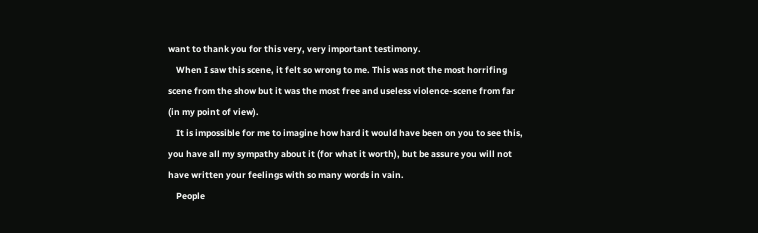want to thank you for this very, very important testimony.
    When I saw this scene, it felt so wrong to me. This was not the most horrifing scene from the show but it was the most free and useless violence-scene from far (in my point of view).
    It is impossible for me to imagine how hard it would have been on you to see this, you have all my sympathy about it (for what it worth), but be assure you will not have written your feelings with so many words in vain.
    People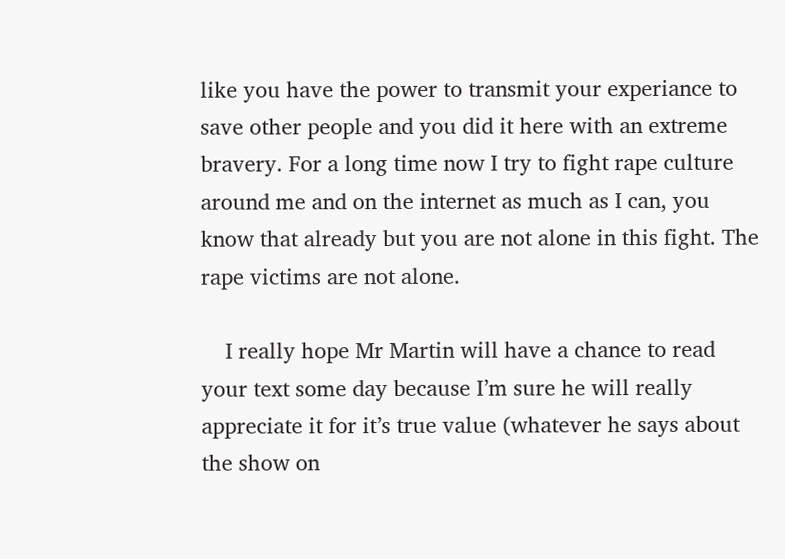like you have the power to transmit your experiance to save other people and you did it here with an extreme bravery. For a long time now I try to fight rape culture around me and on the internet as much as I can, you know that already but you are not alone in this fight. The rape victims are not alone.

    I really hope Mr Martin will have a chance to read your text some day because I’m sure he will really appreciate it for it’s true value (whatever he says about the show on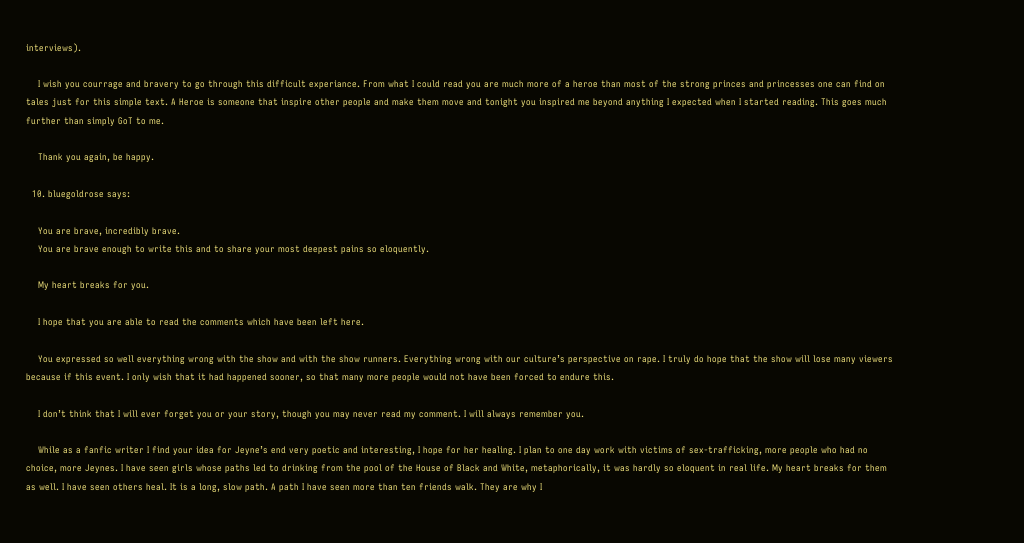interviews).

    I wish you courrage and bravery to go through this difficult experiance. From what I could read you are much more of a heroe than most of the strong princes and princesses one can find on tales just for this simple text. A Heroe is someone that inspire other people and make them move and tonight you inspired me beyond anything I expected when I started reading. This goes much further than simply GoT to me.

    Thank you again, be happy.

  10. bluegoldrose says:

    You are brave, incredibly brave.
    You are brave enough to write this and to share your most deepest pains so eloquently.

    My heart breaks for you.

    I hope that you are able to read the comments which have been left here.

    You expressed so well everything wrong with the show and with the show runners. Everything wrong with our culture’s perspective on rape. I truly do hope that the show will lose many viewers because if this event. I only wish that it had happened sooner, so that many more people would not have been forced to endure this.

    I don’t think that I will ever forget you or your story, though you may never read my comment. I will always remember you.

    While as a fanfic writer I find your idea for Jeyne’s end very poetic and interesting, I hope for her healing. I plan to one day work with victims of sex-trafficking, more people who had no choice, more Jeynes. I have seen girls whose paths led to drinking from the pool of the House of Black and White, metaphorically, it was hardly so eloquent in real life. My heart breaks for them as well. I have seen others heal. It is a long, slow path. A path I have seen more than ten friends walk. They are why I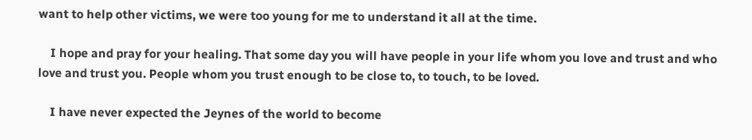want to help other victims, we were too young for me to understand it all at the time.

    I hope and pray for your healing. That some day you will have people in your life whom you love and trust and who love and trust you. People whom you trust enough to be close to, to touch, to be loved.

    I have never expected the Jeynes of the world to become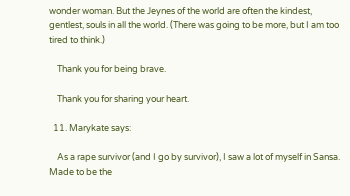wonder woman. But the Jeynes of the world are often the kindest, gentlest, souls in all the world. (There was going to be more, but I am too tired to think.)

    Thank you for being brave.

    Thank you for sharing your heart.

  11. Marykate says:

    As a rape survivor (and I go by survivor), I saw a lot of myself in Sansa. Made to be the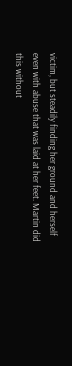victim, but steadily finding her ground and herself even with abuse that was laid at her feet. Martin did this without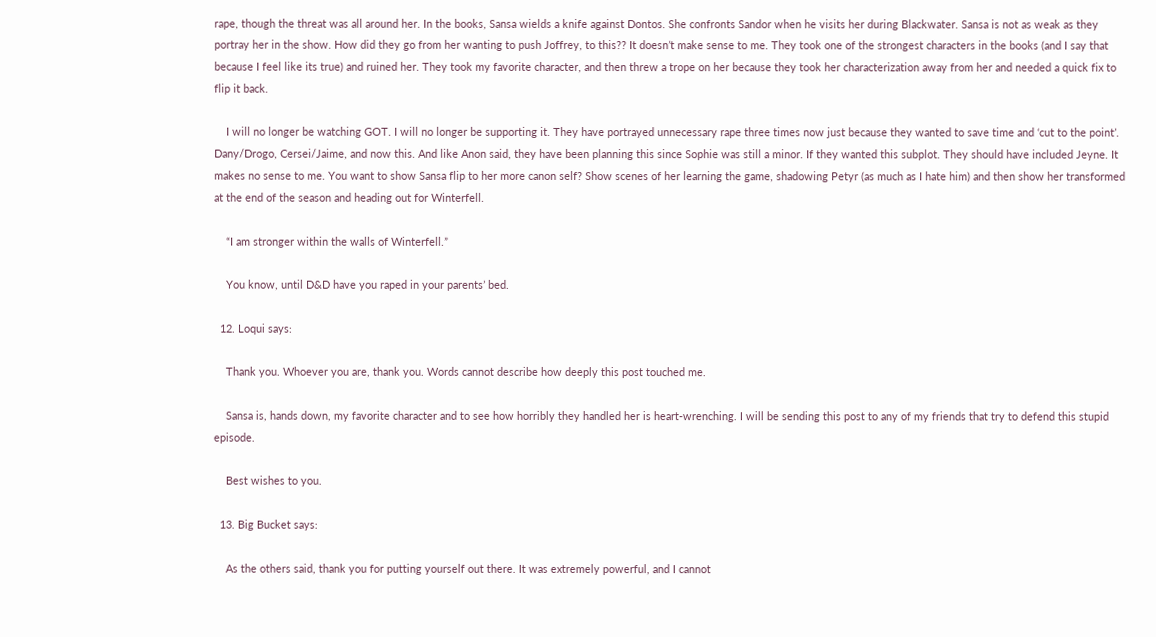rape, though the threat was all around her. In the books, Sansa wields a knife against Dontos. She confronts Sandor when he visits her during Blackwater. Sansa is not as weak as they portray her in the show. How did they go from her wanting to push Joffrey, to this?? It doesn’t make sense to me. They took one of the strongest characters in the books (and I say that because I feel like its true) and ruined her. They took my favorite character, and then threw a trope on her because they took her characterization away from her and needed a quick fix to flip it back.

    I will no longer be watching GOT. I will no longer be supporting it. They have portrayed unnecessary rape three times now just because they wanted to save time and ‘cut to the point’. Dany/Drogo, Cersei/Jaime, and now this. And like Anon said, they have been planning this since Sophie was still a minor. If they wanted this subplot. They should have included Jeyne. It makes no sense to me. You want to show Sansa flip to her more canon self? Show scenes of her learning the game, shadowing Petyr (as much as I hate him) and then show her transformed at the end of the season and heading out for Winterfell.

    “I am stronger within the walls of Winterfell.”

    You know, until D&D have you raped in your parents’ bed.

  12. Loqui says:

    Thank you. Whoever you are, thank you. Words cannot describe how deeply this post touched me.

    Sansa is, hands down, my favorite character and to see how horribly they handled her is heart-wrenching. I will be sending this post to any of my friends that try to defend this stupid episode.

    Best wishes to you.

  13. Big Bucket says:

    As the others said, thank you for putting yourself out there. It was extremely powerful, and I cannot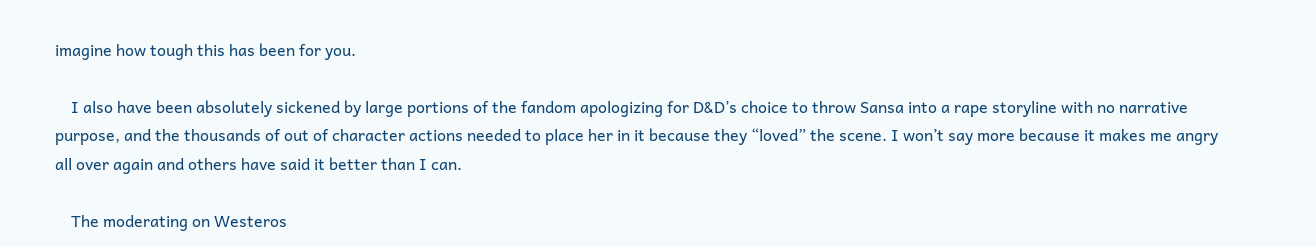imagine how tough this has been for you.

    I also have been absolutely sickened by large portions of the fandom apologizing for D&D’s choice to throw Sansa into a rape storyline with no narrative purpose, and the thousands of out of character actions needed to place her in it because they “loved” the scene. I won’t say more because it makes me angry all over again and others have said it better than I can.

    The moderating on Westeros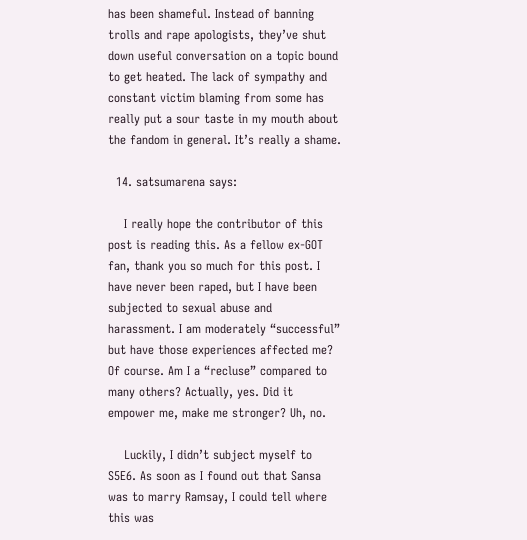has been shameful. Instead of banning trolls and rape apologists, they’ve shut down useful conversation on a topic bound to get heated. The lack of sympathy and constant victim blaming from some has really put a sour taste in my mouth about the fandom in general. It’s really a shame.

  14. satsumarena says:

    I really hope the contributor of this post is reading this. As a fellow ex-GOT fan, thank you so much for this post. I have never been raped, but I have been subjected to sexual abuse and harassment. I am moderately “successful” but have those experiences affected me? Of course. Am I a “recluse” compared to many others? Actually, yes. Did it empower me, make me stronger? Uh, no.

    Luckily, I didn’t subject myself to S5E6. As soon as I found out that Sansa was to marry Ramsay, I could tell where this was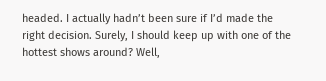headed. I actually hadn’t been sure if I’d made the right decision. Surely, I should keep up with one of the hottest shows around? Well,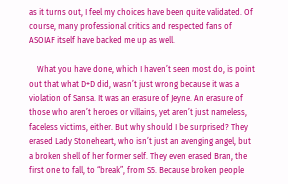as it turns out, I feel my choices have been quite validated. Of course, many professional critics and respected fans of ASOIAF itself have backed me up as well.

    What you have done, which I haven’t seen most do, is point out that what D+D did, wasn’t just wrong because it was a violation of Sansa. It was an erasure of Jeyne. An erasure of those who aren’t heroes or villains, yet aren’t just nameless, faceless victims, either. But why should I be surprised? They erased Lady Stoneheart, who isn’t just an avenging angel, but a broken shell of her former self. They even erased Bran, the first one to fall, to “break”, from S5. Because broken people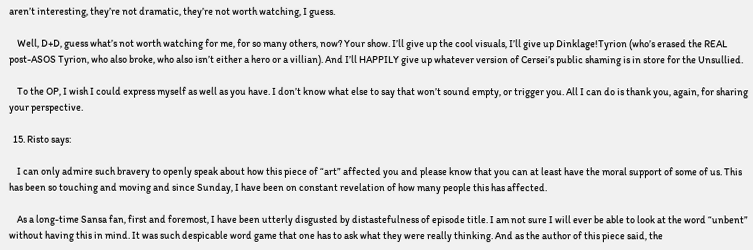aren’t interesting, they’re not dramatic, they’re not worth watching, I guess.

    Well, D+D, guess what’s not worth watching for me, for so many others, now? Your show. I’ll give up the cool visuals, I’ll give up Dinklage!Tyrion (who’s erased the REAL post-ASOS Tyrion, who also broke, who also isn’t either a hero or a villian). And I’ll HAPPILY give up whatever version of Cersei’s public shaming is in store for the Unsullied.

    To the OP, I wish I could express myself as well as you have. I don’t know what else to say that won’t sound empty, or trigger you. All I can do is thank you, again, for sharing your perspective.

  15. Risto says:

    I can only admire such bravery to openly speak about how this piece of “art” affected you and please know that you can at least have the moral support of some of us. This has been so touching and moving and since Sunday, I have been on constant revelation of how many people this has affected.

    As a long-time Sansa fan, first and foremost, I have been utterly disgusted by distastefulness of episode title. I am not sure I will ever be able to look at the word “unbent” without having this in mind. It was such despicable word game that one has to ask what they were really thinking. And as the author of this piece said, the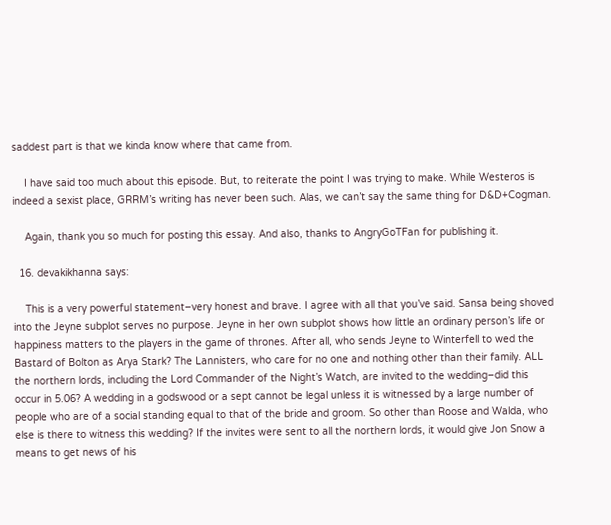saddest part is that we kinda know where that came from.

    I have said too much about this episode. But, to reiterate the point I was trying to make. While Westeros is indeed a sexist place, GRRM’s writing has never been such. Alas, we can’t say the same thing for D&D+Cogman.

    Again, thank you so much for posting this essay. And also, thanks to AngryGoTFan for publishing it.

  16. devakikhanna says:

    This is a very powerful statement–very honest and brave. I agree with all that you’ve said. Sansa being shoved into the Jeyne subplot serves no purpose. Jeyne in her own subplot shows how little an ordinary person’s life or happiness matters to the players in the game of thrones. After all, who sends Jeyne to Winterfell to wed the Bastard of Bolton as Arya Stark? The Lannisters, who care for no one and nothing other than their family. ALL the northern lords, including the Lord Commander of the Night’s Watch, are invited to the wedding–did this occur in 5.06? A wedding in a godswood or a sept cannot be legal unless it is witnessed by a large number of people who are of a social standing equal to that of the bride and groom. So other than Roose and Walda, who else is there to witness this wedding? If the invites were sent to all the northern lords, it would give Jon Snow a means to get news of his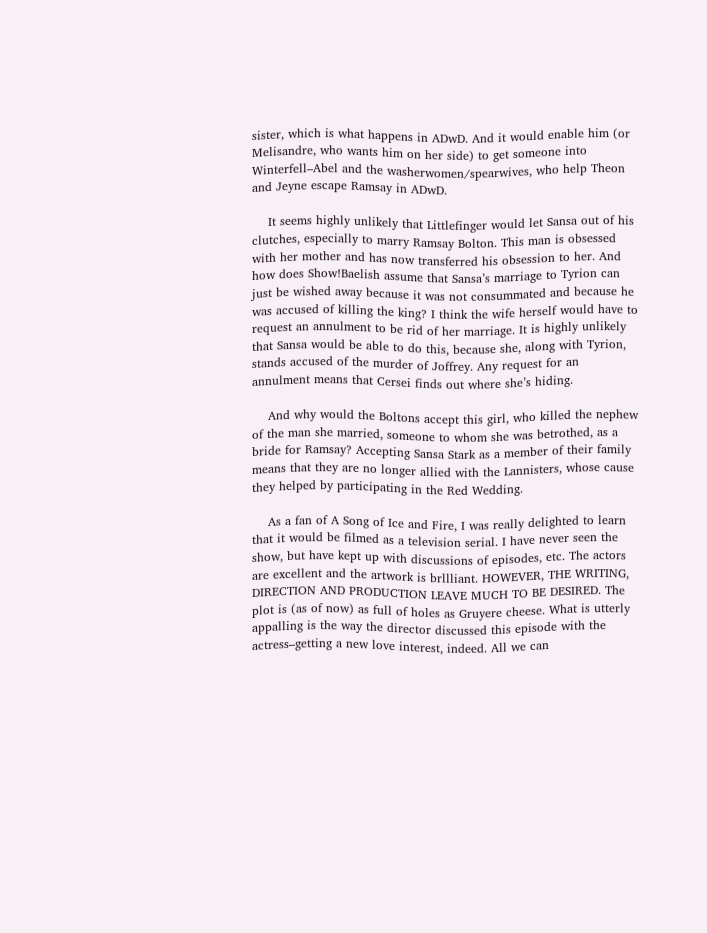sister, which is what happens in ADwD. And it would enable him (or Melisandre, who wants him on her side) to get someone into Winterfell–Abel and the washerwomen/spearwives, who help Theon and Jeyne escape Ramsay in ADwD.

    It seems highly unlikely that Littlefinger would let Sansa out of his clutches, especially to marry Ramsay Bolton. This man is obsessed with her mother and has now transferred his obsession to her. And how does Show!Baelish assume that Sansa’s marriage to Tyrion can just be wished away because it was not consummated and because he was accused of killing the king? I think the wife herself would have to request an annulment to be rid of her marriage. It is highly unlikely that Sansa would be able to do this, because she, along with Tyrion, stands accused of the murder of Joffrey. Any request for an annulment means that Cersei finds out where she’s hiding.

    And why would the Boltons accept this girl, who killed the nephew of the man she married, someone to whom she was betrothed, as a bride for Ramsay? Accepting Sansa Stark as a member of their family means that they are no longer allied with the Lannisters, whose cause they helped by participating in the Red Wedding.

    As a fan of A Song of Ice and Fire, I was really delighted to learn that it would be filmed as a television serial. I have never seen the show, but have kept up with discussions of episodes, etc. The actors are excellent and the artwork is brllliant. HOWEVER, THE WRITING, DIRECTION AND PRODUCTION LEAVE MUCH TO BE DESIRED. The plot is (as of now) as full of holes as Gruyere cheese. What is utterly appalling is the way the director discussed this episode with the actress–getting a new love interest, indeed. All we can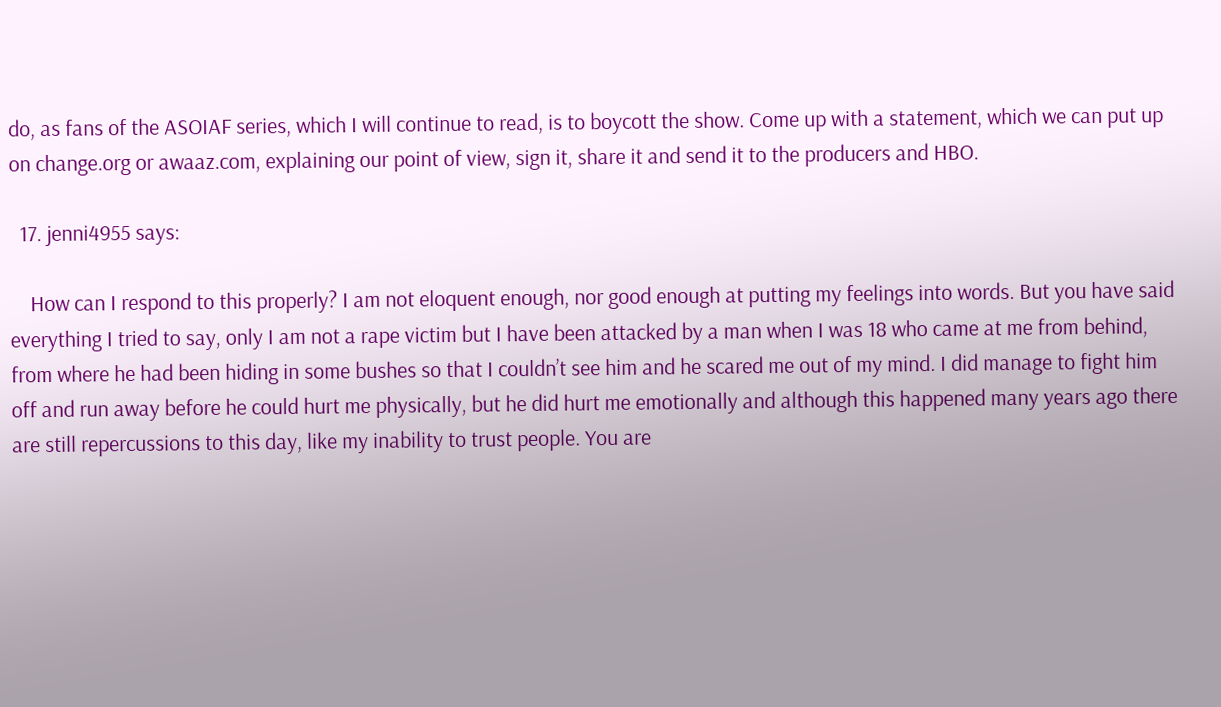do, as fans of the ASOIAF series, which I will continue to read, is to boycott the show. Come up with a statement, which we can put up on change.org or awaaz.com, explaining our point of view, sign it, share it and send it to the producers and HBO.

  17. jenni4955 says:

    How can I respond to this properly? I am not eloquent enough, nor good enough at putting my feelings into words. But you have said everything I tried to say, only I am not a rape victim but I have been attacked by a man when I was 18 who came at me from behind, from where he had been hiding in some bushes so that I couldn’t see him and he scared me out of my mind. I did manage to fight him off and run away before he could hurt me physically, but he did hurt me emotionally and although this happened many years ago there are still repercussions to this day, like my inability to trust people. You are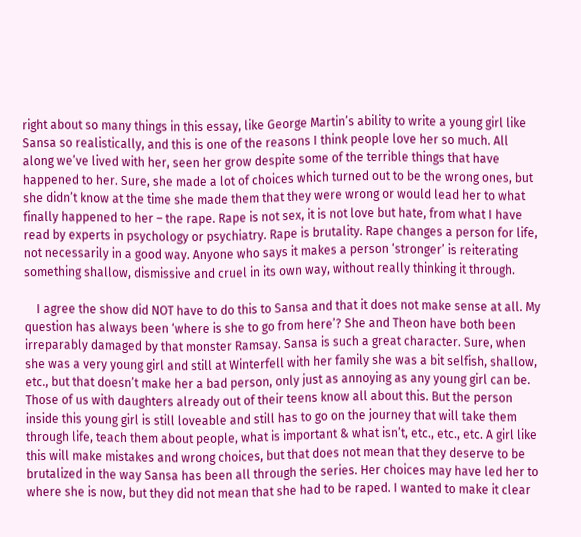right about so many things in this essay, like George Martin’s ability to write a young girl like Sansa so realistically, and this is one of the reasons I think people love her so much. All along we’ve lived with her, seen her grow despite some of the terrible things that have happened to her. Sure, she made a lot of choices which turned out to be the wrong ones, but she didn’t know at the time she made them that they were wrong or would lead her to what finally happened to her – the rape. Rape is not sex, it is not love but hate, from what I have read by experts in psychology or psychiatry. Rape is brutality. Rape changes a person for life, not necessarily in a good way. Anyone who says it makes a person ‘stronger’ is reiterating something shallow, dismissive and cruel in its own way, without really thinking it through.

    I agree the show did NOT have to do this to Sansa and that it does not make sense at all. My question has always been ‘where is she to go from here’? She and Theon have both been irreparably damaged by that monster Ramsay. Sansa is such a great character. Sure, when she was a very young girl and still at Winterfell with her family she was a bit selfish, shallow, etc., but that doesn’t make her a bad person, only just as annoying as any young girl can be. Those of us with daughters already out of their teens know all about this. But the person inside this young girl is still loveable and still has to go on the journey that will take them through life, teach them about people, what is important & what isn’t, etc., etc., etc. A girl like this will make mistakes and wrong choices, but that does not mean that they deserve to be brutalized in the way Sansa has been all through the series. Her choices may have led her to where she is now, but they did not mean that she had to be raped. I wanted to make it clear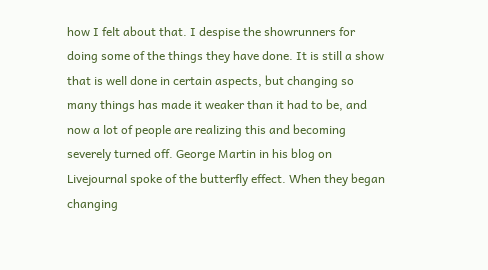how I felt about that. I despise the showrunners for doing some of the things they have done. It is still a show that is well done in certain aspects, but changing so many things has made it weaker than it had to be, and now a lot of people are realizing this and becoming severely turned off. George Martin in his blog on Livejournal spoke of the butterfly effect. When they began changing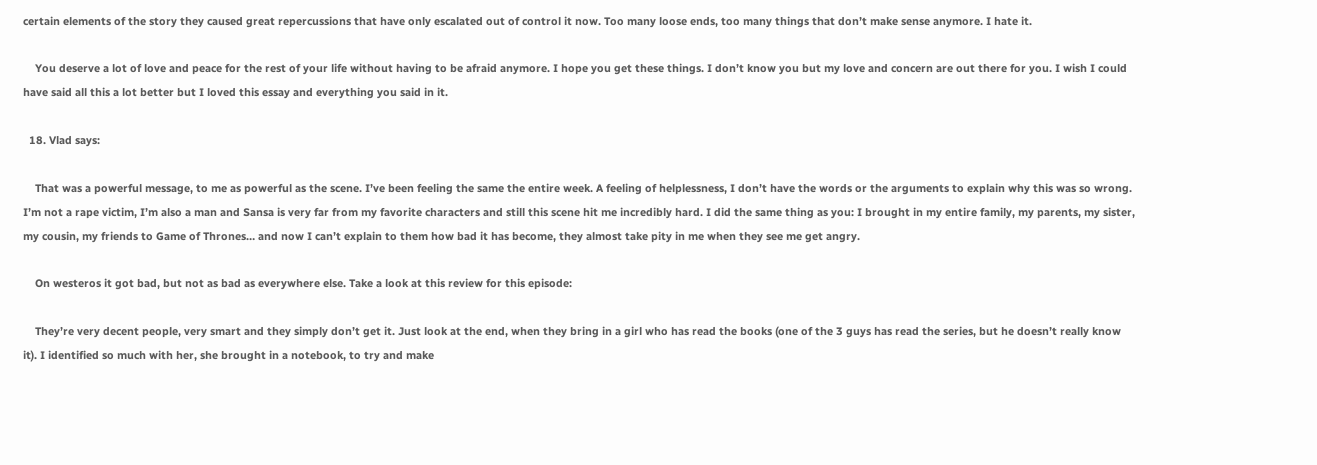certain elements of the story they caused great repercussions that have only escalated out of control it now. Too many loose ends, too many things that don’t make sense anymore. I hate it.

    You deserve a lot of love and peace for the rest of your life without having to be afraid anymore. I hope you get these things. I don’t know you but my love and concern are out there for you. I wish I could have said all this a lot better but I loved this essay and everything you said in it.

  18. Vlad says:

    That was a powerful message, to me as powerful as the scene. I’ve been feeling the same the entire week. A feeling of helplessness, I don’t have the words or the arguments to explain why this was so wrong. I’m not a rape victim, I’m also a man and Sansa is very far from my favorite characters and still this scene hit me incredibly hard. I did the same thing as you: I brought in my entire family, my parents, my sister, my cousin, my friends to Game of Thrones… and now I can’t explain to them how bad it has become, they almost take pity in me when they see me get angry.

    On westeros it got bad, but not as bad as everywhere else. Take a look at this review for this episode:

    They’re very decent people, very smart and they simply don’t get it. Just look at the end, when they bring in a girl who has read the books (one of the 3 guys has read the series, but he doesn’t really know it). I identified so much with her, she brought in a notebook, to try and make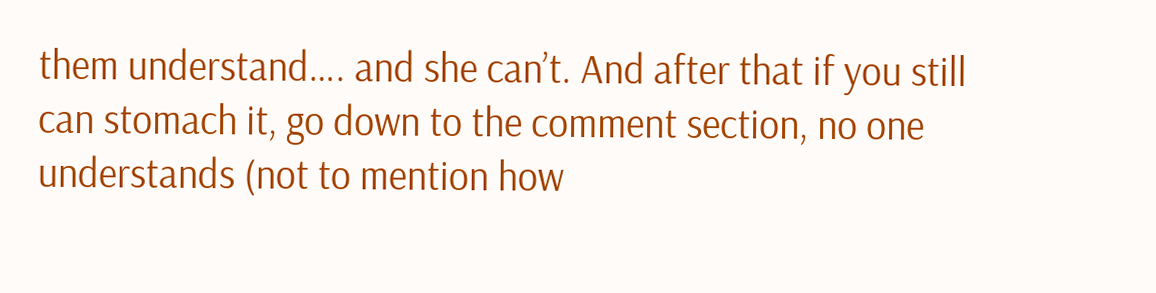them understand…. and she can’t. And after that if you still can stomach it, go down to the comment section, no one understands (not to mention how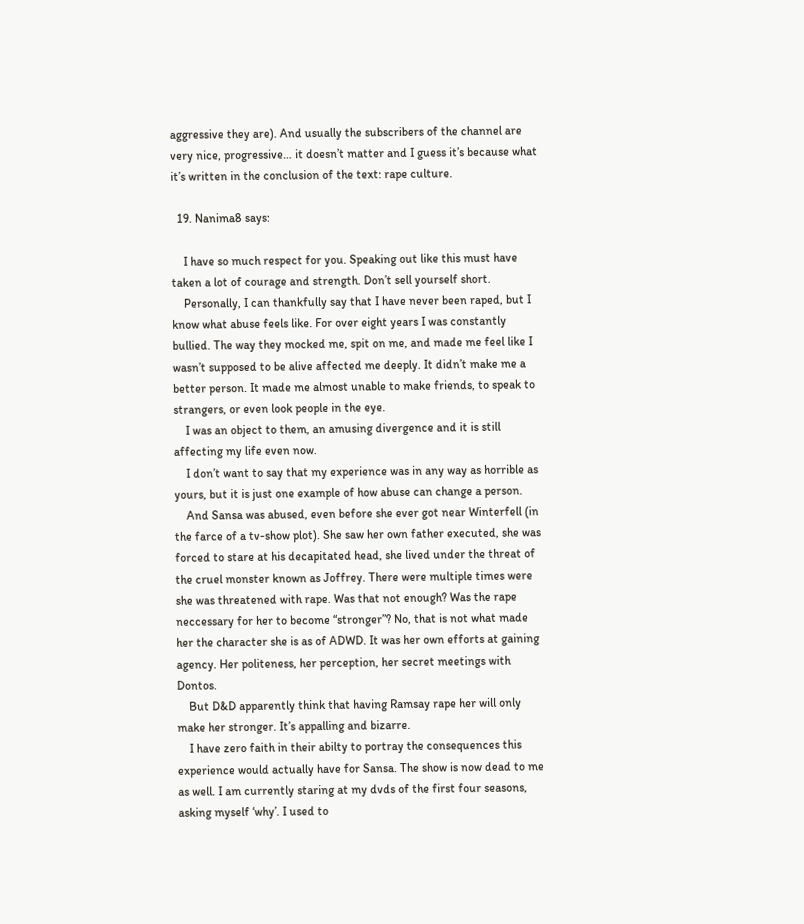aggressive they are). And usually the subscribers of the channel are very nice, progressive… it doesn’t matter and I guess it’s because what it’s written in the conclusion of the text: rape culture.

  19. Nanima8 says:

    I have so much respect for you. Speaking out like this must have taken a lot of courage and strength. Don’t sell yourself short.
    Personally, I can thankfully say that I have never been raped, but I know what abuse feels like. For over eight years I was constantly bullied. The way they mocked me, spit on me, and made me feel like I wasn’t supposed to be alive affected me deeply. It didn’t make me a better person. It made me almost unable to make friends, to speak to strangers, or even look people in the eye.
    I was an object to them, an amusing divergence and it is still affecting my life even now.
    I don’t want to say that my experience was in any way as horrible as yours, but it is just one example of how abuse can change a person.
    And Sansa was abused, even before she ever got near Winterfell (in the farce of a tv-show plot). She saw her own father executed, she was forced to stare at his decapitated head, she lived under the threat of the cruel monster known as Joffrey. There were multiple times were she was threatened with rape. Was that not enough? Was the rape neccessary for her to become “stronger”? No, that is not what made her the character she is as of ADWD. It was her own efforts at gaining agency. Her politeness, her perception, her secret meetings with Dontos.
    But D&D apparently think that having Ramsay rape her will only make her stronger. It’s appalling and bizarre.
    I have zero faith in their abilty to portray the consequences this experience would actually have for Sansa. The show is now dead to me as well. I am currently staring at my dvds of the first four seasons, asking myself ‘why’. I used to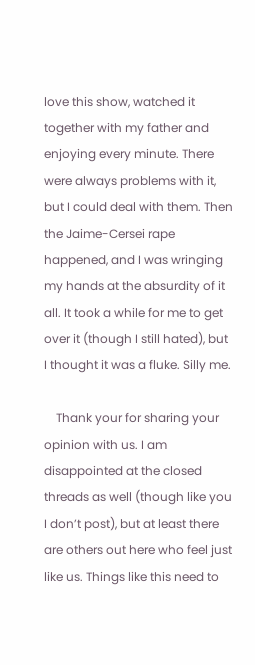love this show, watched it together with my father and enjoying every minute. There were always problems with it, but I could deal with them. Then the Jaime-Cersei rape happened, and I was wringing my hands at the absurdity of it all. It took a while for me to get over it (though I still hated), but I thought it was a fluke. Silly me.

    Thank your for sharing your opinion with us. I am disappointed at the closed threads as well (though like you I don’t post), but at least there are others out here who feel just like us. Things like this need to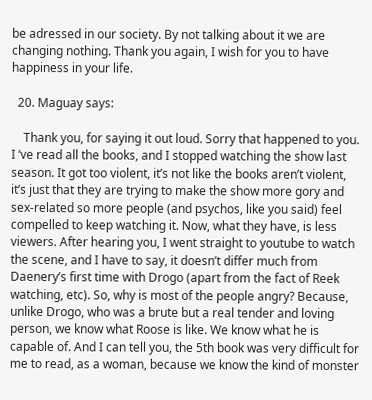be adressed in our society. By not talking about it we are changing nothing. Thank you again, I wish for you to have happiness in your life.

  20. Maguay says:

    Thank you, for saying it out loud. Sorry that happened to you. I ‘ve read all the books, and I stopped watching the show last season. It got too violent, it’s not like the books aren’t violent, it’s just that they are trying to make the show more gory and sex-related so more people (and psychos, like you said) feel compelled to keep watching it. Now, what they have, is less viewers. After hearing you, I went straight to youtube to watch the scene, and I have to say, it doesn’t differ much from Daenery’s first time with Drogo (apart from the fact of Reek watching, etc). So, why is most of the people angry? Because, unlike Drogo, who was a brute but a real tender and loving person, we know what Roose is like. We know what he is capable of. And I can tell you, the 5th book was very difficult for me to read, as a woman, because we know the kind of monster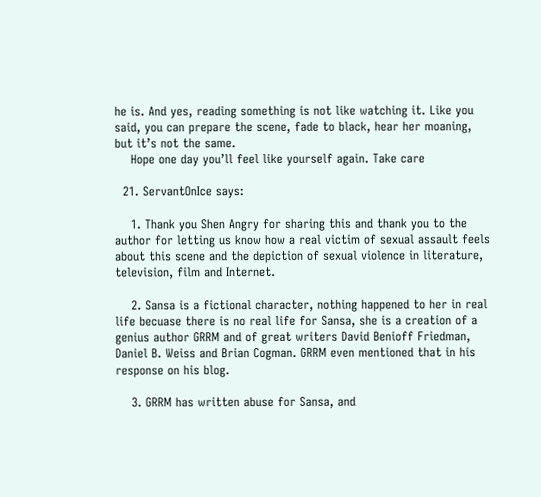he is. And yes, reading something is not like watching it. Like you said, you can prepare the scene, fade to black, hear her moaning, but it’s not the same.
    Hope one day you’ll feel like yourself again. Take care

  21. ServantOnIce says:

    1. Thank you Shen Angry for sharing this and thank you to the author for letting us know how a real victim of sexual assault feels about this scene and the depiction of sexual violence in literature, television, film and Internet.

    2. Sansa is a fictional character, nothing happened to her in real life becuase there is no real life for Sansa, she is a creation of a genius author GRRM and of great writers David Benioff Friedman, Daniel B. Weiss and Brian Cogman. GRRM even mentioned that in his response on his blog.

    3. GRRM has written abuse for Sansa, and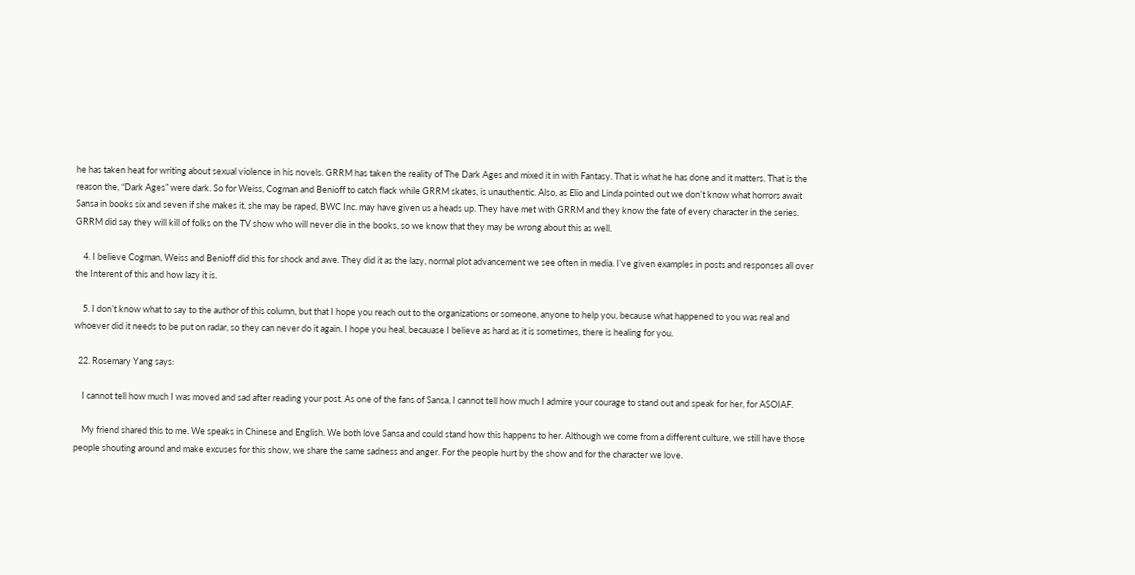he has taken heat for writing about sexual violence in his novels. GRRM has taken the reality of The Dark Ages and mixed it in with Fantasy. That is what he has done and it matters. That is the reason the, “Dark Ages” were dark. So for Weiss, Cogman and Benioff to catch flack while GRRM skates, is unauthentic. Also, as Elio and Linda pointed out we don’t know what horrors await Sansa in books six and seven if she makes it, she may be raped, BWC Inc. may have given us a heads up. They have met with GRRM and they know the fate of every character in the series. GRRM did say they will kill of folks on the TV show who will never die in the books, so we know that they may be wrong about this as well.

    4. I believe Cogman, Weiss and Benioff did this for shock and awe. They did it as the lazy, normal plot advancement we see often in media. I’ve given examples in posts and responses all over the Interent of this and how lazy it is.

    5. I don’t know what to say to the author of this column, but that I hope you reach out to the organizations or someone, anyone to help you, because what happened to you was real and whoever did it needs to be put on radar, so they can never do it again. I hope you heal, becauase I believe as hard as it is sometimes, there is healing for you.

  22. Rosemary Yang says:

    I cannot tell how much I was moved and sad after reading your post. As one of the fans of Sansa, I cannot tell how much I admire your courage to stand out and speak for her, for ASOIAF.

    My friend shared this to me. We speaks in Chinese and English. We both love Sansa and could stand how this happens to her. Although we come from a different culture, we still have those people shouting around and make excuses for this show, we share the same sadness and anger. For the people hurt by the show and for the character we love.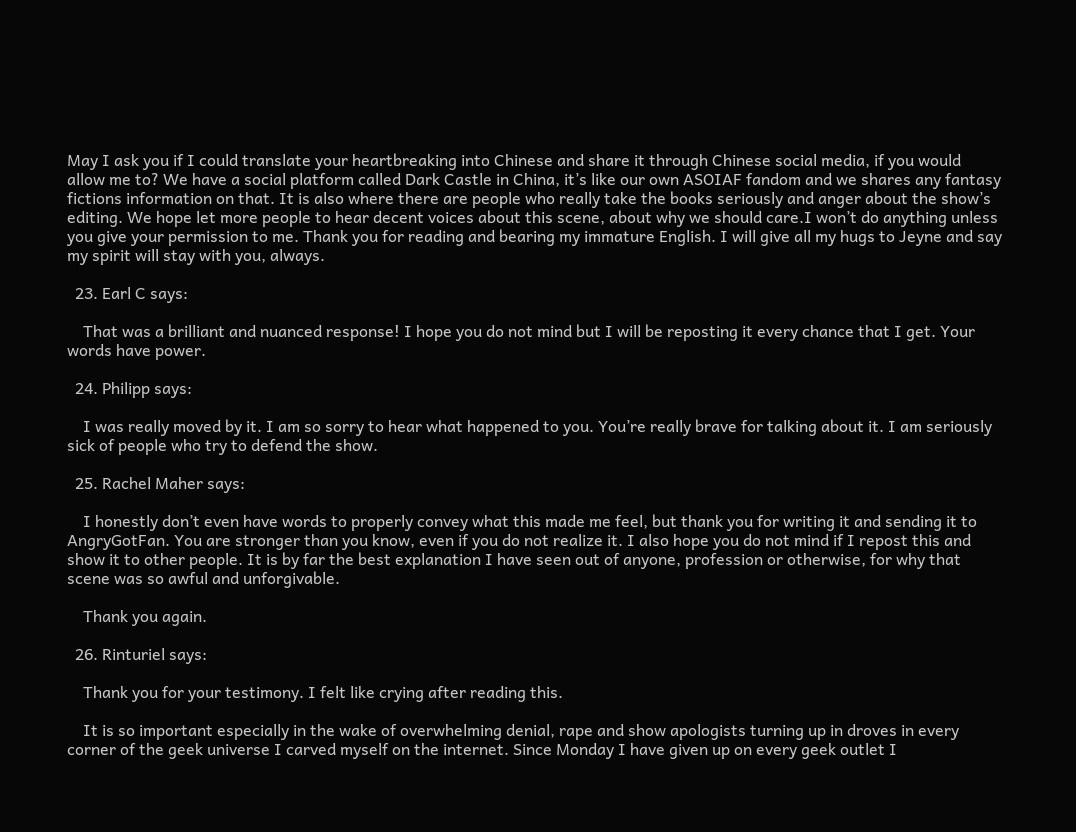May I ask you if I could translate your heartbreaking into Chinese and share it through Chinese social media, if you would allow me to? We have a social platform called Dark Castle in China, it’s like our own ASOIAF fandom and we shares any fantasy fictions information on that. It is also where there are people who really take the books seriously and anger about the show’s editing. We hope let more people to hear decent voices about this scene, about why we should care.I won’t do anything unless you give your permission to me. Thank you for reading and bearing my immature English. I will give all my hugs to Jeyne and say my spirit will stay with you, always.

  23. Earl C says:

    That was a brilliant and nuanced response! I hope you do not mind but I will be reposting it every chance that I get. Your words have power.

  24. Philipp says:

    I was really moved by it. I am so sorry to hear what happened to you. You’re really brave for talking about it. I am seriously sick of people who try to defend the show.

  25. Rachel Maher says:

    I honestly don’t even have words to properly convey what this made me feel, but thank you for writing it and sending it to AngryGotFan. You are stronger than you know, even if you do not realize it. I also hope you do not mind if I repost this and show it to other people. It is by far the best explanation I have seen out of anyone, profession or otherwise, for why that scene was so awful and unforgivable.

    Thank you again.

  26. Rinturiel says:

    Thank you for your testimony. I felt like crying after reading this.

    It is so important especially in the wake of overwhelming denial, rape and show apologists turning up in droves in every corner of the geek universe I carved myself on the internet. Since Monday I have given up on every geek outlet I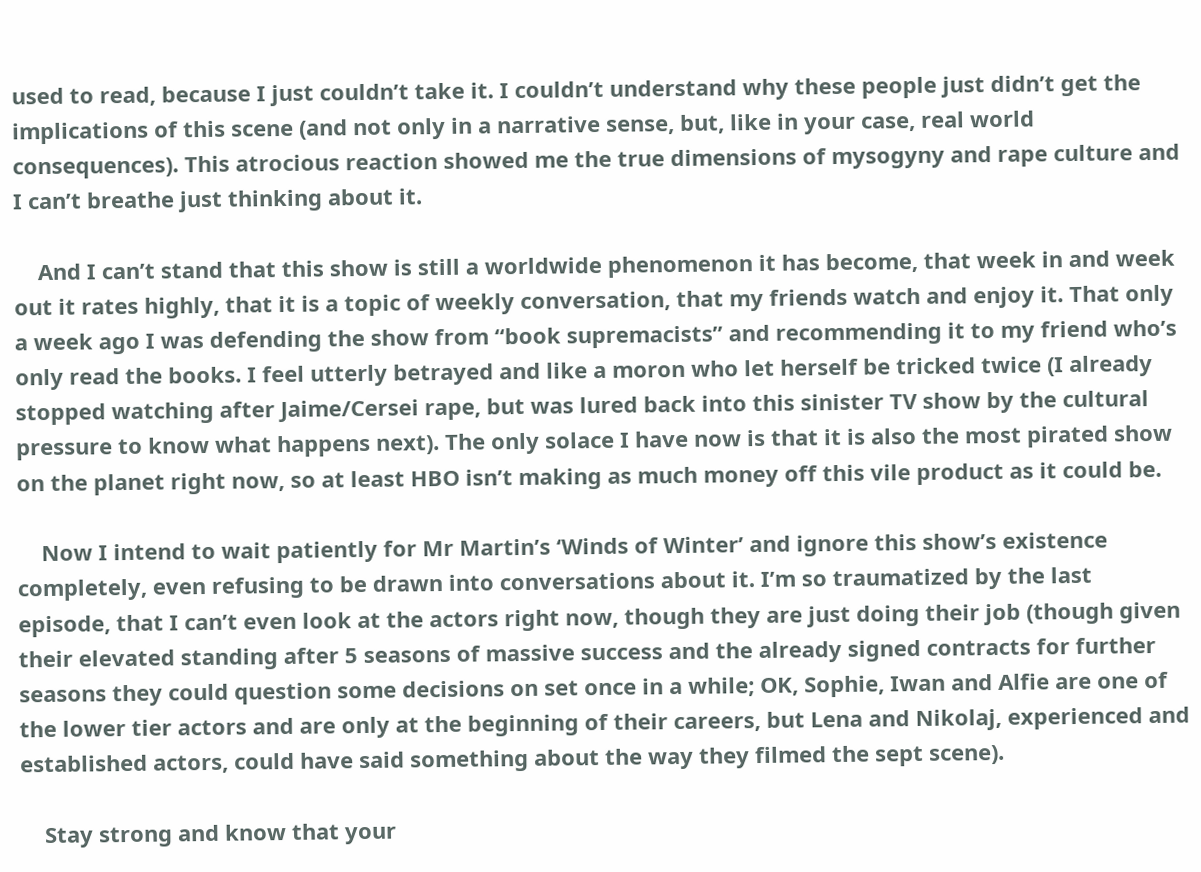used to read, because I just couldn’t take it. I couldn’t understand why these people just didn’t get the implications of this scene (and not only in a narrative sense, but, like in your case, real world consequences). This atrocious reaction showed me the true dimensions of mysogyny and rape culture and I can’t breathe just thinking about it.

    And I can’t stand that this show is still a worldwide phenomenon it has become, that week in and week out it rates highly, that it is a topic of weekly conversation, that my friends watch and enjoy it. That only a week ago I was defending the show from “book supremacists” and recommending it to my friend who’s only read the books. I feel utterly betrayed and like a moron who let herself be tricked twice (I already stopped watching after Jaime/Cersei rape, but was lured back into this sinister TV show by the cultural pressure to know what happens next). The only solace I have now is that it is also the most pirated show on the planet right now, so at least HBO isn’t making as much money off this vile product as it could be.

    Now I intend to wait patiently for Mr Martin’s ‘Winds of Winter’ and ignore this show’s existence completely, even refusing to be drawn into conversations about it. I’m so traumatized by the last episode, that I can’t even look at the actors right now, though they are just doing their job (though given their elevated standing after 5 seasons of massive success and the already signed contracts for further seasons they could question some decisions on set once in a while; OK, Sophie, Iwan and Alfie are one of the lower tier actors and are only at the beginning of their careers, but Lena and Nikolaj, experienced and established actors, could have said something about the way they filmed the sept scene).

    Stay strong and know that your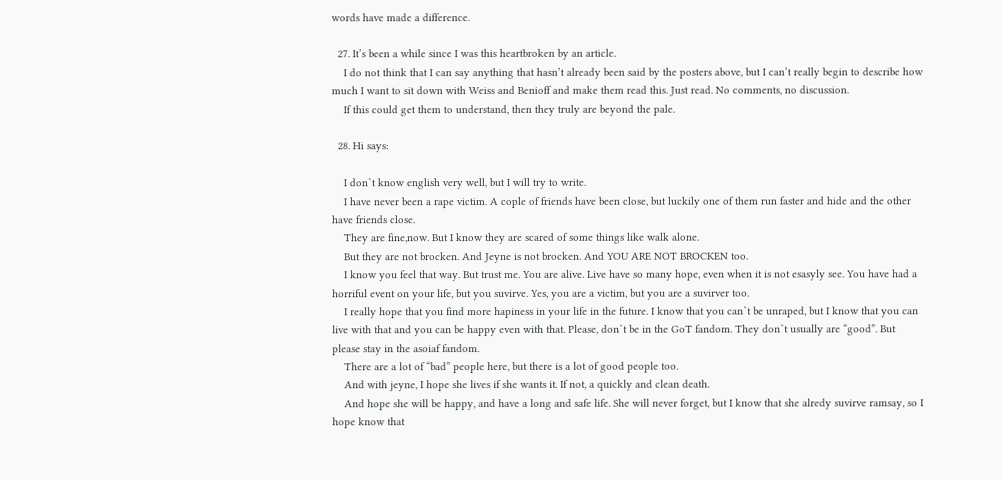words have made a difference.

  27. It’s been a while since I was this heartbroken by an article.
    I do not think that I can say anything that hasn’t already been said by the posters above, but I can’t really begin to describe how much I want to sit down with Weiss and Benioff and make them read this. Just read. No comments, no discussion.
    If this could get them to understand, then they truly are beyond the pale.

  28. Hi says:

    I don`t know english very well, but I will try to write.
    I have never been a rape victim. A cople of friends have been close, but luckily one of them run faster and hide and the other have friends close.
    They are fine,now. But I know they are scared of some things like walk alone.
    But they are not brocken. And Jeyne is not brocken. And YOU ARE NOT BROCKEN too.
    I know you feel that way. But trust me. You are alive. Live have so many hope, even when it is not esasyly see. You have had a horriful event on your life, but you suvirve. Yes, you are a victim, but you are a suvirver too.
    I really hope that you find more hapiness in your life in the future. I know that you can`t be unraped, but I know that you can live with that and you can be happy even with that. Please, don`t be in the GoT fandom. They don`t usually are “good”. But please stay in the asoiaf fandom.
    There are a lot of “bad” people here, but there is a lot of good people too.
    And with jeyne, I hope she lives if she wants it. If not, a quickly and clean death.
    And hope she will be happy, and have a long and safe life. She will never forget, but I know that she alredy suvirve ramsay, so I hope know that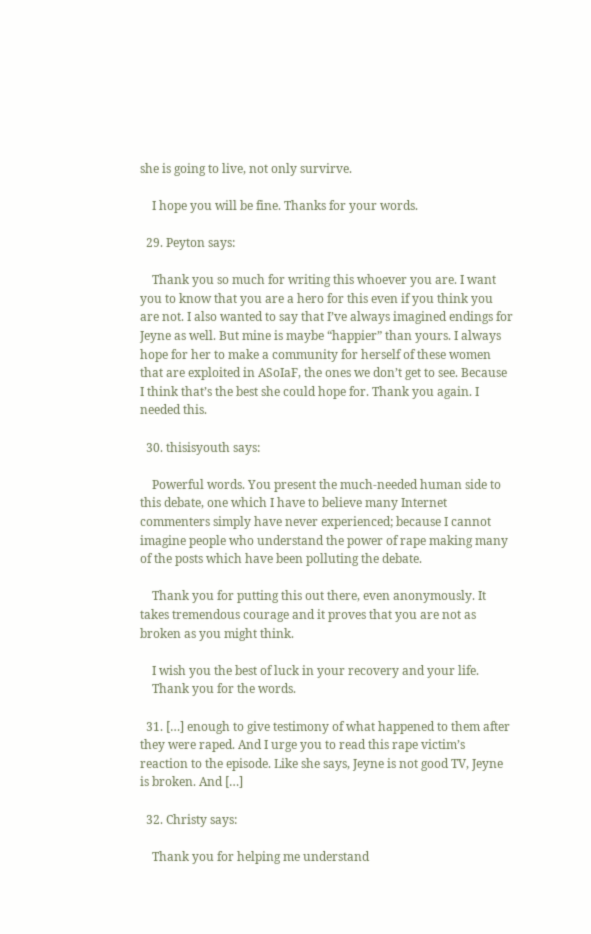she is going to live, not only survirve.

    I hope you will be fine. Thanks for your words.

  29. Peyton says:

    Thank you so much for writing this whoever you are. I want you to know that you are a hero for this even if you think you are not. I also wanted to say that I’ve always imagined endings for Jeyne as well. But mine is maybe “happier” than yours. I always hope for her to make a community for herself of these women that are exploited in ASoIaF, the ones we don’t get to see. Because I think that’s the best she could hope for. Thank you again. I needed this.

  30. thisisyouth says:

    Powerful words. You present the much-needed human side to this debate, one which I have to believe many Internet commenters simply have never experienced; because I cannot imagine people who understand the power of rape making many of the posts which have been polluting the debate.

    Thank you for putting this out there, even anonymously. It takes tremendous courage and it proves that you are not as broken as you might think.

    I wish you the best of luck in your recovery and your life.
    Thank you for the words.

  31. […] enough to give testimony of what happened to them after they were raped. And I urge you to read this rape victim’s reaction to the episode. Like she says, Jeyne is not good TV, Jeyne is broken. And […]

  32. Christy says:

    Thank you for helping me understand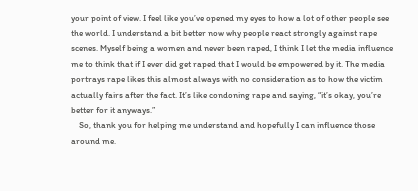your point of view. I feel like you’ve opened my eyes to how a lot of other people see the world. I understand a bit better now why people react strongly against rape scenes. Myself being a women and never been raped, I think I let the media influence me to think that if I ever did get raped that I would be empowered by it. The media portrays rape likes this almost always with no consideration as to how the victim actually fairs after the fact. It’s like condoning rape and saying, “it’s okay, you’re better for it anyways.”
    So, thank you for helping me understand and hopefully I can influence those around me.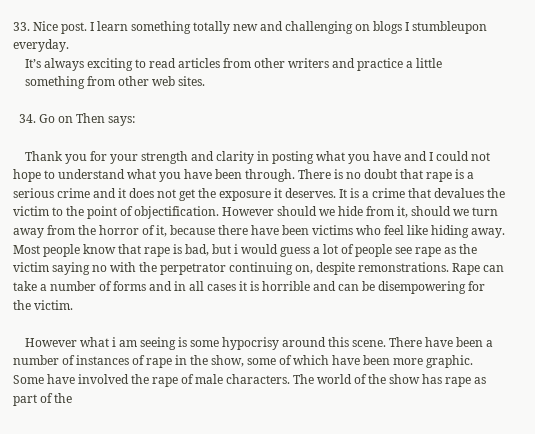33. Nice post. I learn something totally new and challenging on blogs I stumbleupon everyday.
    It’s always exciting to read articles from other writers and practice a little
    something from other web sites.

  34. Go on Then says:

    Thank you for your strength and clarity in posting what you have and I could not hope to understand what you have been through. There is no doubt that rape is a serious crime and it does not get the exposure it deserves. It is a crime that devalues the victim to the point of objectification. However should we hide from it, should we turn away from the horror of it, because there have been victims who feel like hiding away. Most people know that rape is bad, but i would guess a lot of people see rape as the victim saying no with the perpetrator continuing on, despite remonstrations. Rape can take a number of forms and in all cases it is horrible and can be disempowering for the victim.

    However what i am seeing is some hypocrisy around this scene. There have been a number of instances of rape in the show, some of which have been more graphic. Some have involved the rape of male characters. The world of the show has rape as part of the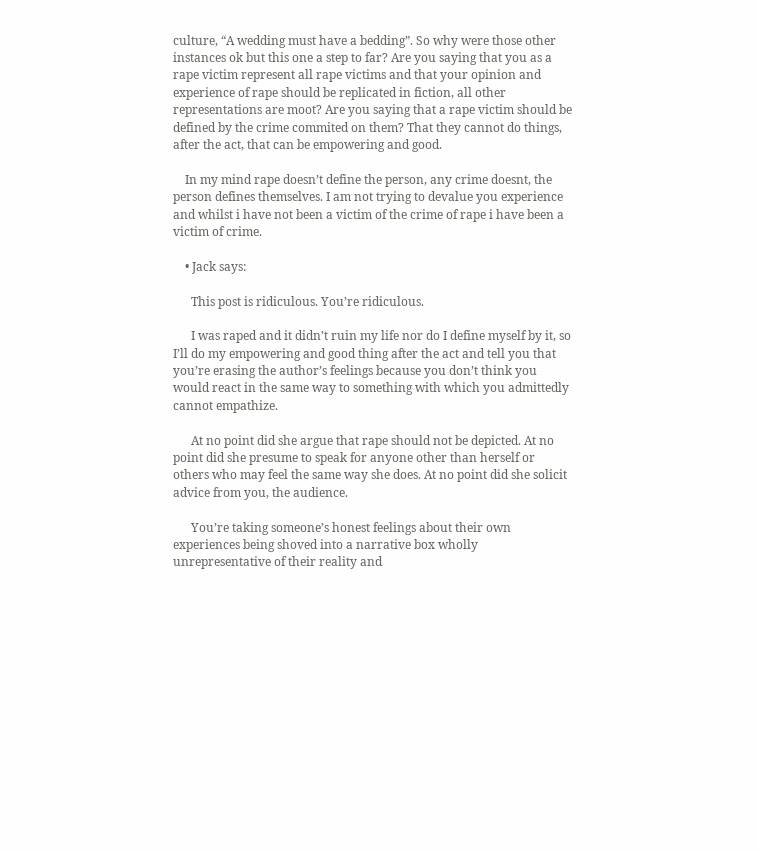culture, “A wedding must have a bedding”. So why were those other instances ok but this one a step to far? Are you saying that you as a rape victim represent all rape victims and that your opinion and experience of rape should be replicated in fiction, all other representations are moot? Are you saying that a rape victim should be defined by the crime commited on them? That they cannot do things, after the act, that can be empowering and good.

    In my mind rape doesn’t define the person, any crime doesnt, the person defines themselves. I am not trying to devalue you experience and whilst i have not been a victim of the crime of rape i have been a victim of crime.

    • Jack says:

      This post is ridiculous. You’re ridiculous.

      I was raped and it didn’t ruin my life nor do I define myself by it, so I’ll do my empowering and good thing after the act and tell you that you’re erasing the author’s feelings because you don’t think you would react in the same way to something with which you admittedly cannot empathize.

      At no point did she argue that rape should not be depicted. At no point did she presume to speak for anyone other than herself or others who may feel the same way she does. At no point did she solicit advice from you, the audience.

      You’re taking someone’s honest feelings about their own experiences being shoved into a narrative box wholly unrepresentative of their reality and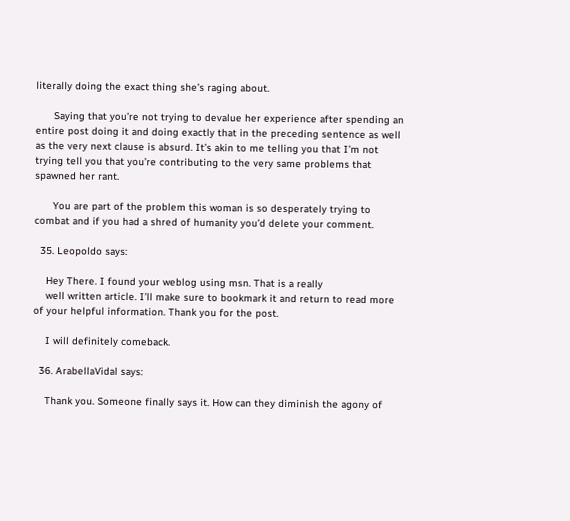literally doing the exact thing she’s raging about.

      Saying that you’re not trying to devalue her experience after spending an entire post doing it and doing exactly that in the preceding sentence as well as the very next clause is absurd. It’s akin to me telling you that I’m not trying tell you that you’re contributing to the very same problems that spawned her rant.

      You are part of the problem this woman is so desperately trying to combat and if you had a shred of humanity you’d delete your comment.

  35. Leopoldo says:

    Hey There. I found your weblog using msn. That is a really
    well written article. I’ll make sure to bookmark it and return to read more of your helpful information. Thank you for the post.

    I will definitely comeback.

  36. ArabellaVidal says:

    Thank you. Someone finally says it. How can they diminish the agony of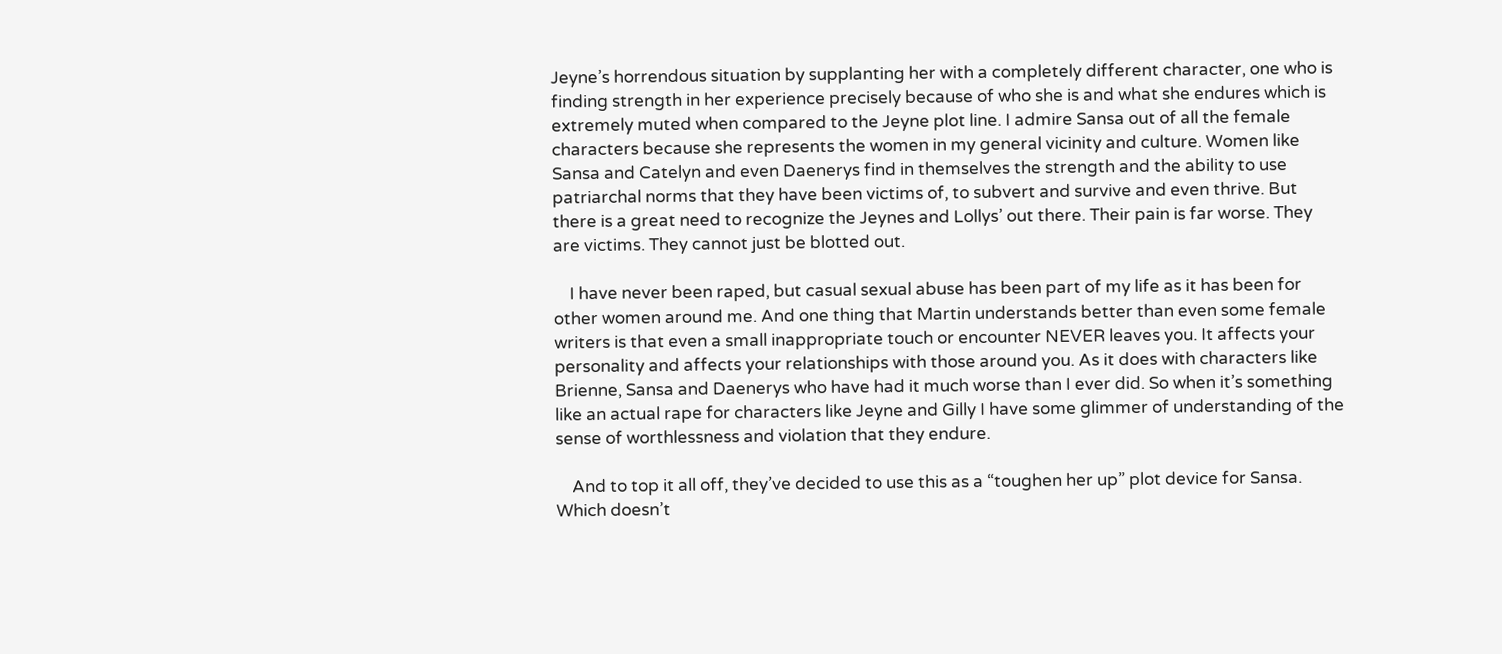Jeyne’s horrendous situation by supplanting her with a completely different character, one who is finding strength in her experience precisely because of who she is and what she endures which is extremely muted when compared to the Jeyne plot line. I admire Sansa out of all the female characters because she represents the women in my general vicinity and culture. Women like Sansa and Catelyn and even Daenerys find in themselves the strength and the ability to use patriarchal norms that they have been victims of, to subvert and survive and even thrive. But there is a great need to recognize the Jeynes and Lollys’ out there. Their pain is far worse. They are victims. They cannot just be blotted out.

    I have never been raped, but casual sexual abuse has been part of my life as it has been for other women around me. And one thing that Martin understands better than even some female writers is that even a small inappropriate touch or encounter NEVER leaves you. It affects your personality and affects your relationships with those around you. As it does with characters like Brienne, Sansa and Daenerys who have had it much worse than I ever did. So when it’s something like an actual rape for characters like Jeyne and Gilly I have some glimmer of understanding of the sense of worthlessness and violation that they endure.

    And to top it all off, they’ve decided to use this as a “toughen her up” plot device for Sansa. Which doesn’t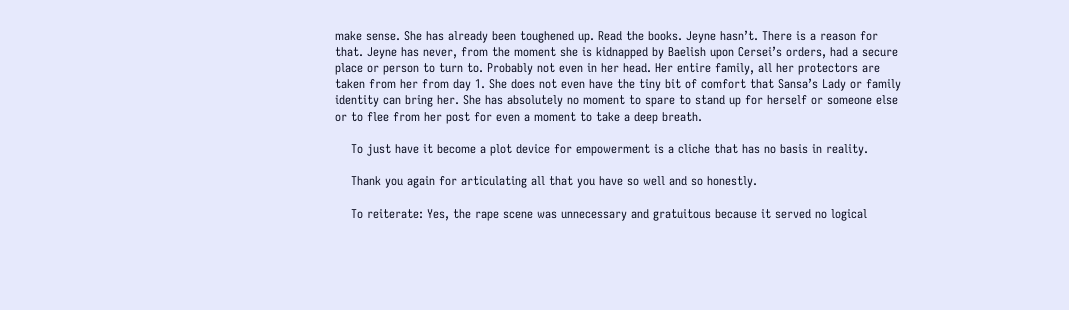make sense. She has already been toughened up. Read the books. Jeyne hasn’t. There is a reason for that. Jeyne has never, from the moment she is kidnapped by Baelish upon Cersei’s orders, had a secure place or person to turn to. Probably not even in her head. Her entire family, all her protectors are taken from her from day 1. She does not even have the tiny bit of comfort that Sansa’s Lady or family identity can bring her. She has absolutely no moment to spare to stand up for herself or someone else or to flee from her post for even a moment to take a deep breath.

    To just have it become a plot device for empowerment is a cliche that has no basis in reality.

    Thank you again for articulating all that you have so well and so honestly.

    To reiterate: Yes, the rape scene was unnecessary and gratuitous because it served no logical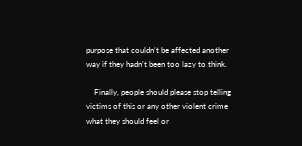purpose that couldn’t be affected another way if they hadn’t been too lazy to think.

    Finally, people should please stop telling victims of this or any other violent crime what they should feel or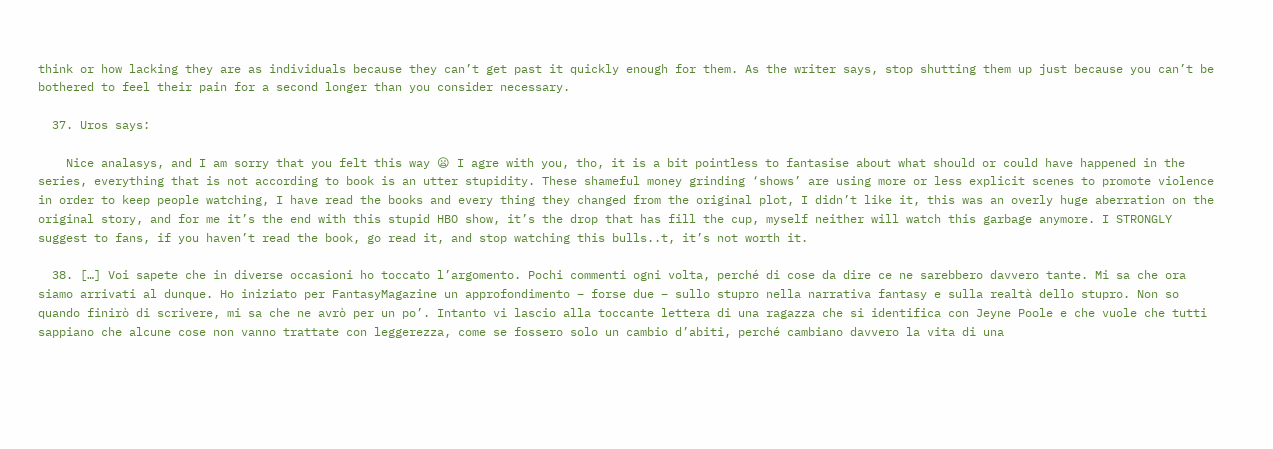think or how lacking they are as individuals because they can’t get past it quickly enough for them. As the writer says, stop shutting them up just because you can’t be bothered to feel their pain for a second longer than you consider necessary.

  37. Uros says:

    Nice analasys, and I am sorry that you felt this way 😦 I agre with you, tho, it is a bit pointless to fantasise about what should or could have happened in the series, everything that is not according to book is an utter stupidity. These shameful money grinding ‘shows’ are using more or less explicit scenes to promote violence in order to keep people watching, I have read the books and every thing they changed from the original plot, I didn’t like it, this was an overly huge aberration on the original story, and for me it’s the end with this stupid HBO show, it’s the drop that has fill the cup, myself neither will watch this garbage anymore. I STRONGLY suggest to fans, if you haven’t read the book, go read it, and stop watching this bulls..t, it’s not worth it.

  38. […] Voi sapete che in diverse occasioni ho toccato l’argomento. Pochi commenti ogni volta, perché di cose da dire ce ne sarebbero davvero tante. Mi sa che ora siamo arrivati al dunque. Ho iniziato per FantasyMagazine un approfondimento – forse due – sullo stupro nella narrativa fantasy e sulla realtà dello stupro. Non so quando finirò di scrivere, mi sa che ne avrò per un po’. Intanto vi lascio alla toccante lettera di una ragazza che si identifica con Jeyne Poole e che vuole che tutti sappiano che alcune cose non vanno trattate con leggerezza, come se fossero solo un cambio d’abiti, perché cambiano davvero la vita di una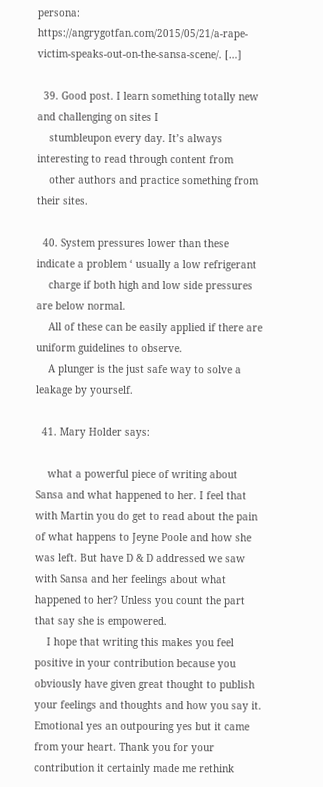persona: https://angrygotfan.com/2015/05/21/a-rape-victim-speaks-out-on-the-sansa-scene/. […]

  39. Good post. I learn something totally new and challenging on sites I
    stumbleupon every day. It’s always interesting to read through content from
    other authors and practice something from their sites.

  40. System pressures lower than these indicate a problem ‘ usually a low refrigerant
    charge if both high and low side pressures are below normal.
    All of these can be easily applied if there are uniform guidelines to observe.
    A plunger is the just safe way to solve a leakage by yourself.

  41. Mary Holder says:

    what a powerful piece of writing about Sansa and what happened to her. I feel that with Martin you do get to read about the pain of what happens to Jeyne Poole and how she was left. But have D & D addressed we saw with Sansa and her feelings about what happened to her? Unless you count the part that say she is empowered.
    I hope that writing this makes you feel positive in your contribution because you obviously have given great thought to publish your feelings and thoughts and how you say it. Emotional yes an outpouring yes but it came from your heart. Thank you for your contribution it certainly made me rethink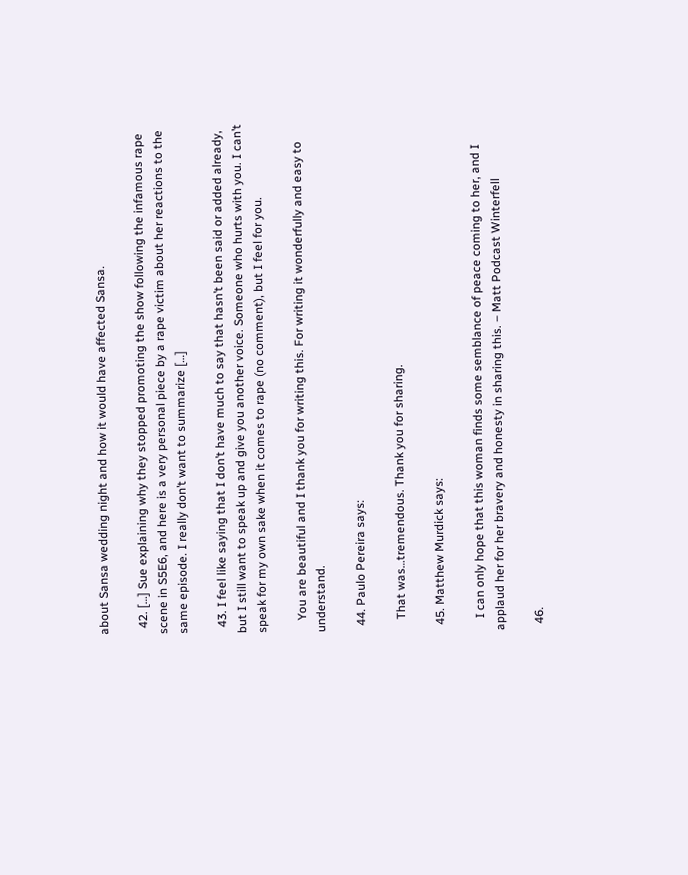about Sansa wedding night and how it would have affected Sansa.

  42. […] Sue explaining why they stopped promoting the show following the infamous rape scene in S5E6, and here is a very personal piece by a rape victim about her reactions to the same episode. I really don’t want to summarize […]

  43. I feel like saying that I don’t have much to say that hasn’t been said or added already, but I still want to speak up and give you another voice. Someone who hurts with you. I can’t speak for my own sake when it comes to rape (no comment), but I feel for you.

    You are beautiful and I thank you for writing this. For writing it wonderfully and easy to understand.

  44. Paulo Pereira says:

    That was…tremendous. Thank you for sharing.

  45. Matthew Murdick says:

    I can only hope that this woman finds some semblance of peace coming to her, and I applaud her for her bravery and honesty in sharing this. – Matt Podcast Winterfell

  46.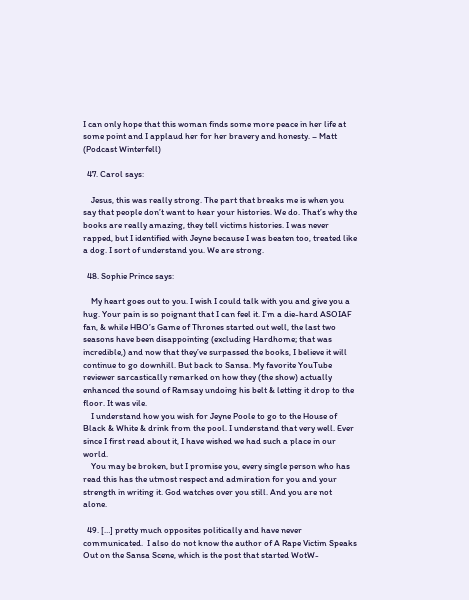I can only hope that this woman finds some more peace in her life at some point and I applaud her for her bravery and honesty. – Matt (Podcast Winterfell)

  47. Carol says:

    Jesus, this was really strong. The part that breaks me is when you say that people don’t want to hear your histories. We do. That’s why the books are really amazing, they tell victims histories. I was never rapped, but I identified with Jeyne because I was beaten too, treated like a dog. I sort of understand you. We are strong.

  48. Sophie Prince says:

    My heart goes out to you. I wish I could talk with you and give you a hug. Your pain is so poignant that I can feel it. I’m a die-hard ASOIAF fan, & while HBO’s Game of Thrones started out well, the last two seasons have been disappointing (excluding Hardhome; that was incredible,) and now that they’ve surpassed the books, I believe it will continue to go downhill. But back to Sansa. My favorite YouTube reviewer sarcastically remarked on how they (the show) actually enhanced the sound of Ramsay undoing his belt & letting it drop to the floor. It was vile.
    I understand how you wish for Jeyne Poole to go to the House of Black & White & drink from the pool. I understand that very well. Ever since I first read about it, I have wished we had such a place in our world.
    You may be broken, but I promise you, every single person who has read this has the utmost respect and admiration for you and your strength in writing it. God watches over you still. And you are not alone.

  49. […] pretty much opposites politically and have never communicated.  I also do not know the author of A Rape Victim Speaks Out on the Sansa Scene, which is the post that started WotW-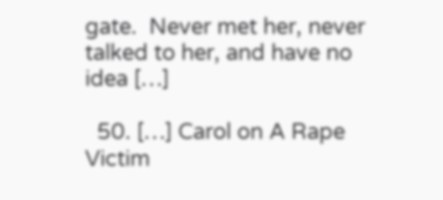gate.  Never met her, never talked to her, and have no idea […]

  50. […] Carol on A Rape Victim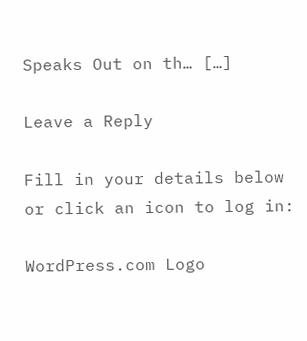Speaks Out on th… […]

Leave a Reply

Fill in your details below or click an icon to log in:

WordPress.com Logo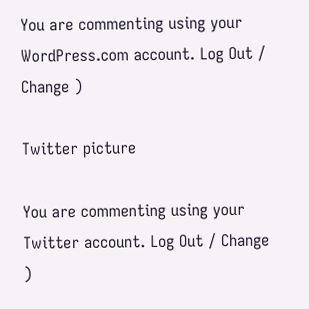You are commenting using your WordPress.com account. Log Out / Change )

Twitter picture

You are commenting using your Twitter account. Log Out / Change )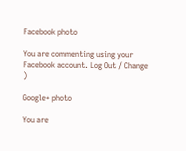Facebook photo

You are commenting using your Facebook account. Log Out / Change )

Google+ photo

You are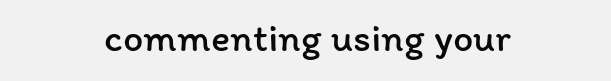commenting using your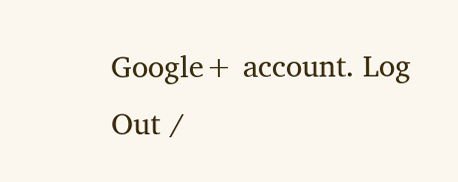Google+ account. Log Out /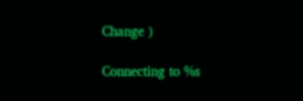Change )

Connecting to %s